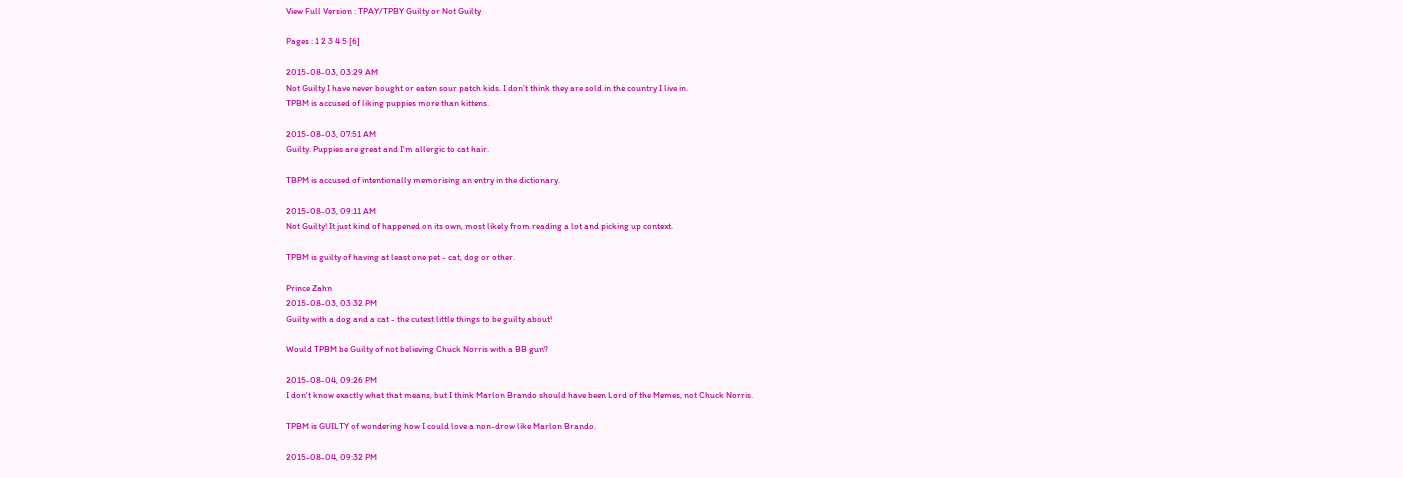View Full Version : TPAY/TPBY Guilty or Not Guilty

Pages : 1 2 3 4 5 [6]

2015-08-03, 03:29 AM
Not Guilty I have never bought or eaten sour patch kids. I don't think they are sold in the country I live in.
TPBM is accused of liking puppies more than kittens.

2015-08-03, 07:51 AM
Guilty. Puppies are great and I'm allergic to cat hair.

TBPM is accused of intentionally memorising an entry in the dictionary.

2015-08-03, 09:11 AM
Not Guilty! It just kind of happened on its own, most likely from reading a lot and picking up context.

TPBM is guilty of having at least one pet - cat, dog or other.

Prince Zahn
2015-08-03, 03:32 PM
Guilty with a dog and a cat - the cutest little things to be guilty about!

Would TPBM be Guilty of not believing Chuck Norris with a BB gun?

2015-08-04, 09:26 PM
I don't know exactly what that means, but I think Marlon Brando should have been Lord of the Memes, not Chuck Norris.

TPBM is GUILTY of wondering how I could love a non-drow like Marlon Brando.

2015-08-04, 09:32 PM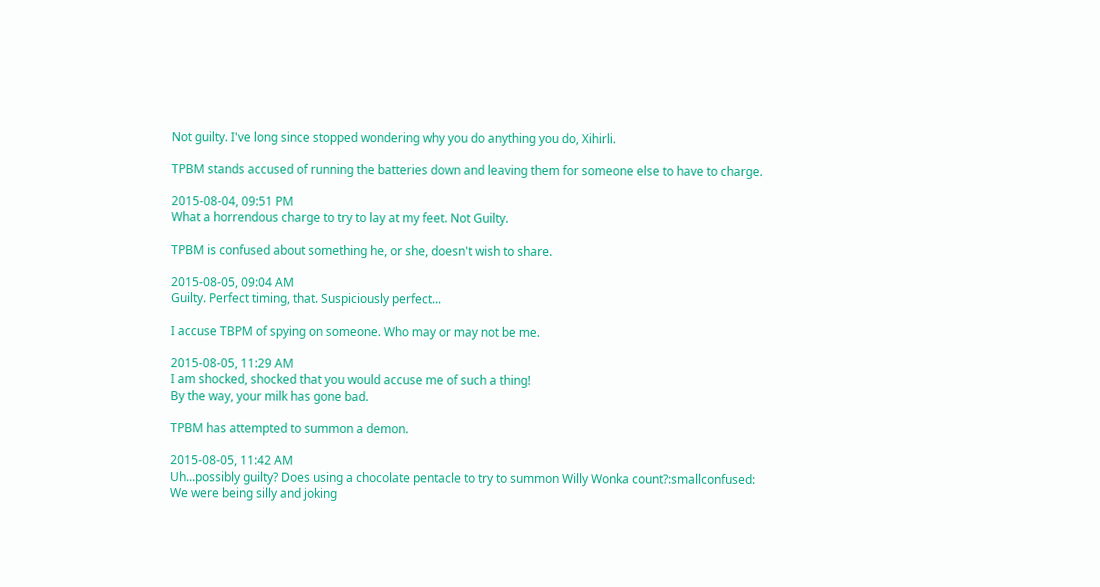Not guilty. I've long since stopped wondering why you do anything you do, Xihirli.

TPBM stands accused of running the batteries down and leaving them for someone else to have to charge.

2015-08-04, 09:51 PM
What a horrendous charge to try to lay at my feet. Not Guilty.

TPBM is confused about something he, or she, doesn't wish to share.

2015-08-05, 09:04 AM
Guilty. Perfect timing, that. Suspiciously perfect...

I accuse TBPM of spying on someone. Who may or may not be me.

2015-08-05, 11:29 AM
I am shocked, shocked that you would accuse me of such a thing!
By the way, your milk has gone bad.

TPBM has attempted to summon a demon.

2015-08-05, 11:42 AM
Uh...possibly guilty? Does using a chocolate pentacle to try to summon Willy Wonka count?:smallconfused:
We were being silly and joking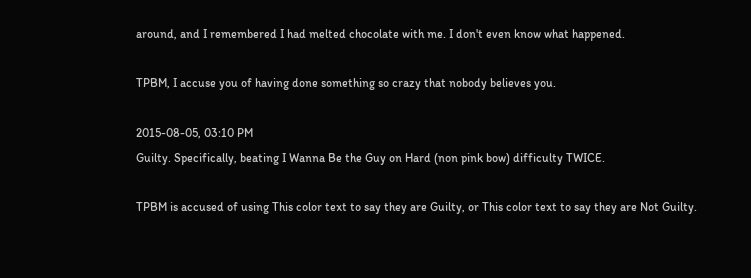around, and I remembered I had melted chocolate with me. I don't even know what happened.

TPBM, I accuse you of having done something so crazy that nobody believes you.

2015-08-05, 03:10 PM
Guilty. Specifically, beating I Wanna Be the Guy on Hard (non pink bow) difficulty TWICE.

TPBM is accused of using This color text to say they are Guilty, or This color text to say they are Not Guilty.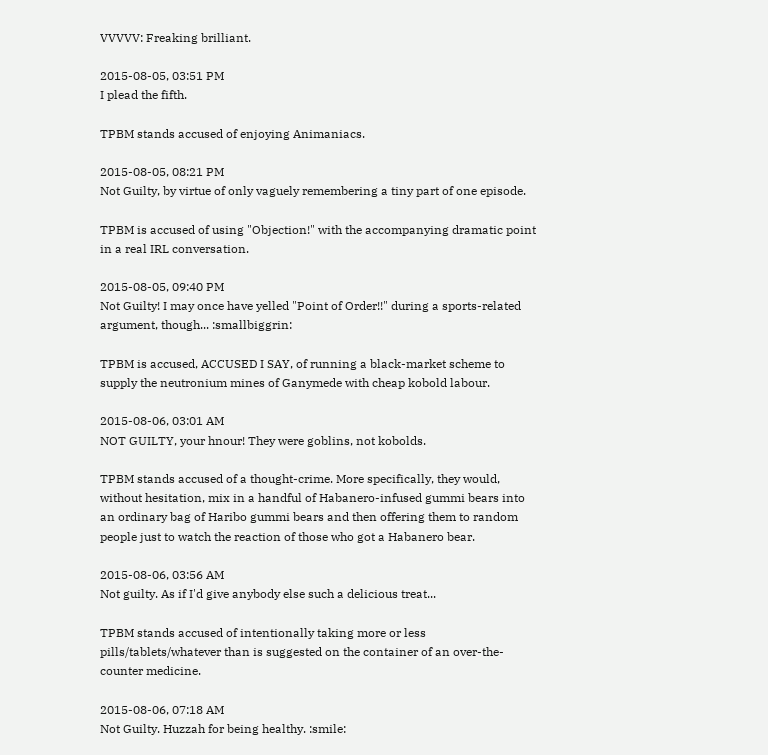VVVVV: Freaking brilliant.

2015-08-05, 03:51 PM
I plead the fifth.

TPBM stands accused of enjoying Animaniacs.

2015-08-05, 08:21 PM
Not Guilty, by virtue of only vaguely remembering a tiny part of one episode.

TPBM is accused of using "Objection!" with the accompanying dramatic point in a real IRL conversation.

2015-08-05, 09:40 PM
Not Guilty! I may once have yelled "Point of Order!!" during a sports-related argument, though... :smallbiggrin:

TPBM is accused, ACCUSED I SAY, of running a black-market scheme to supply the neutronium mines of Ganymede with cheap kobold labour.

2015-08-06, 03:01 AM
NOT GUILTY, your hnour! They were goblins, not kobolds.

TPBM stands accused of a thought-crime. More specifically, they would, without hesitation, mix in a handful of Habanero-infused gummi bears into an ordinary bag of Haribo gummi bears and then offering them to random people just to watch the reaction of those who got a Habanero bear.

2015-08-06, 03:56 AM
Not guilty. As if I'd give anybody else such a delicious treat...

TPBM stands accused of intentionally taking more or less pills/tablets/whatever than is suggested on the container of an over-the-counter medicine.

2015-08-06, 07:18 AM
Not Guilty. Huzzah for being healthy. :smile: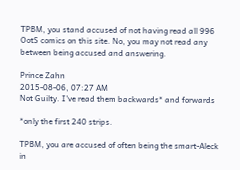TPBM, you stand accused of not having read all 996 OotS comics on this site. No, you may not read any between being accused and answering.

Prince Zahn
2015-08-06, 07:27 AM
Not Guilty. I've read them backwards* and forwards

*only the first 240 strips.

TPBM, you are accused of often being the smart-Aleck in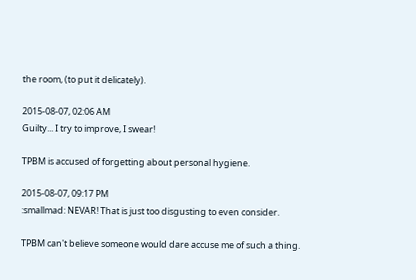the room, (to put it delicately).

2015-08-07, 02:06 AM
Guilty... I try to improve, I swear!

TPBM is accused of forgetting about personal hygiene.

2015-08-07, 09:17 PM
:smallmad: NEVAR! That is just too disgusting to even consider.

TPBM can't believe someone would dare accuse me of such a thing.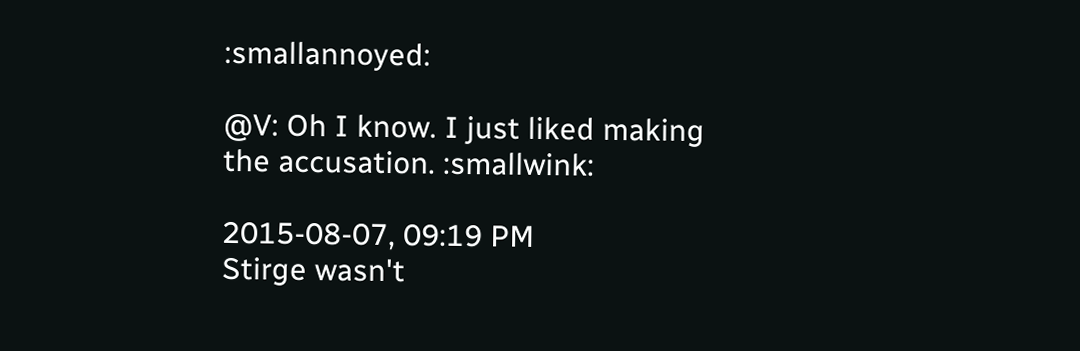:smallannoyed:

@V: Oh I know. I just liked making the accusation. :smallwink:

2015-08-07, 09:19 PM
Stirge wasn't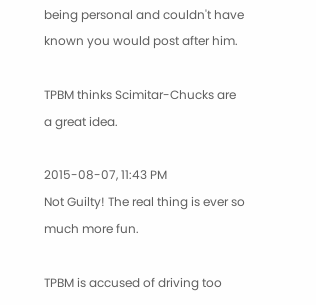being personal and couldn't have known you would post after him.

TPBM thinks Scimitar-Chucks are a great idea.

2015-08-07, 11:43 PM
Not Guilty! The real thing is ever so much more fun.

TPBM is accused of driving too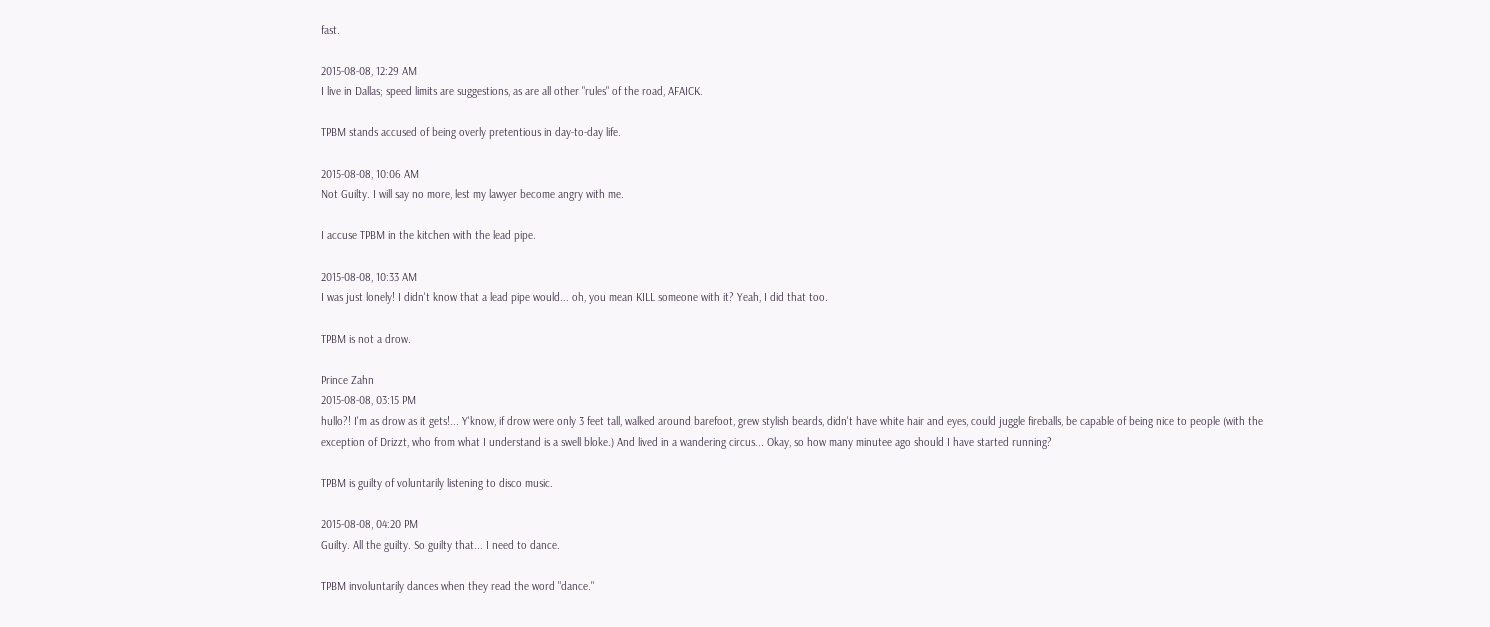fast.

2015-08-08, 12:29 AM
I live in Dallas; speed limits are suggestions, as are all other "rules" of the road, AFAICK.

TPBM stands accused of being overly pretentious in day-to-day life.

2015-08-08, 10:06 AM
Not Guilty. I will say no more, lest my lawyer become angry with me.

I accuse TPBM in the kitchen with the lead pipe.

2015-08-08, 10:33 AM
I was just lonely! I didn't know that a lead pipe would... oh, you mean KILL someone with it? Yeah, I did that too.

TPBM is not a drow.

Prince Zahn
2015-08-08, 03:15 PM
hullo?! I'm as drow as it gets!... Y'know, if drow were only 3 feet tall, walked around barefoot, grew stylish beards, didn't have white hair and eyes, could juggle fireballs, be capable of being nice to people (with the exception of Drizzt, who from what I understand is a swell bloke.) And lived in a wandering circus... Okay, so how many minutee ago should I have started running?

TPBM is guilty of voluntarily listening to disco music.

2015-08-08, 04:20 PM
Guilty. All the guilty. So guilty that... I need to dance.

TPBM involuntarily dances when they read the word "dance."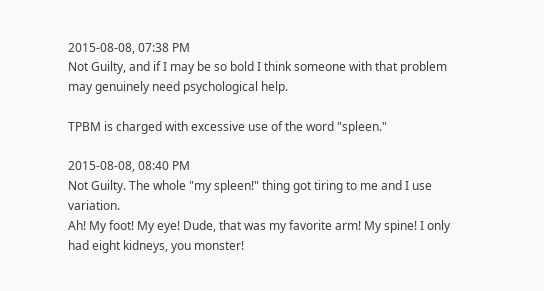2015-08-08, 07:38 PM
Not Guilty, and if I may be so bold I think someone with that problem may genuinely need psychological help.

TPBM is charged with excessive use of the word "spleen."

2015-08-08, 08:40 PM
Not Guilty. The whole "my spleen!" thing got tiring to me and I use variation.
Ah! My foot! My eye! Dude, that was my favorite arm! My spine! I only had eight kidneys, you monster!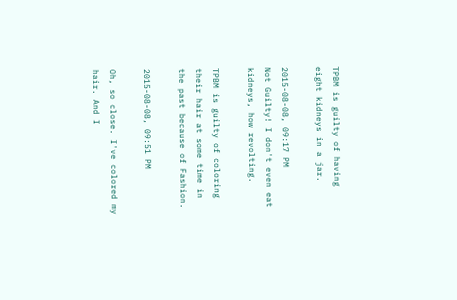TPBM is guilty of having eight kidneys in a jar.

2015-08-08, 09:17 PM
Not Guilty! I don't even eat kidneys, how revolting.

TPBM is guilty of coloring their hair at some time in the past because of Fashion.

2015-08-08, 09:51 PM

Oh, so close. I've colored my hair. And I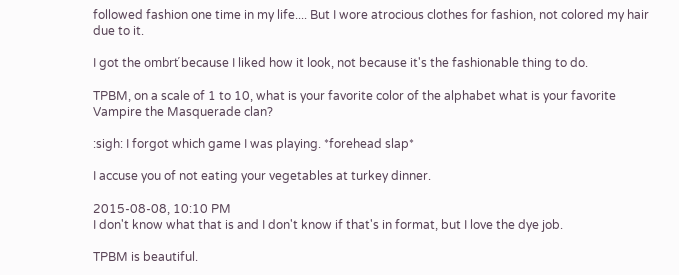followed fashion one time in my life.... But I wore atrocious clothes for fashion, not colored my hair due to it.

I got the ombrť because I liked how it look, not because it's the fashionable thing to do.

TPBM, on a scale of 1 to 10, what is your favorite color of the alphabet what is your favorite Vampire the Masquerade clan?

:sigh: I forgot which game I was playing. *forehead slap*

I accuse you of not eating your vegetables at turkey dinner.

2015-08-08, 10:10 PM
I don't know what that is and I don't know if that's in format, but I love the dye job.

TPBM is beautiful.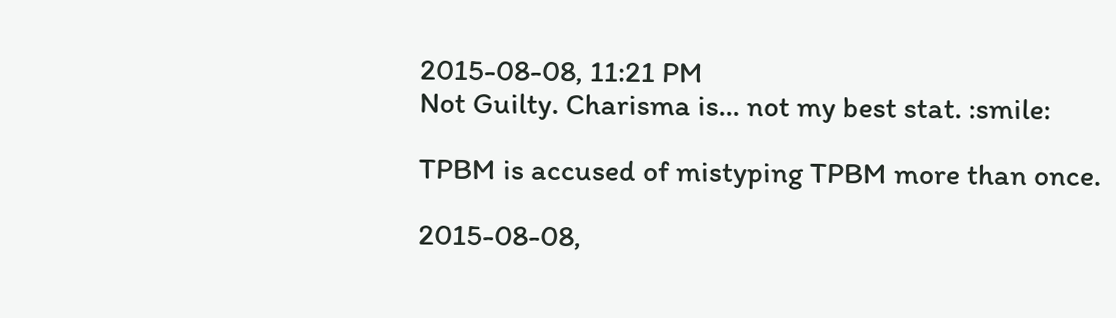2015-08-08, 11:21 PM
Not Guilty. Charisma is... not my best stat. :smile:

TPBM is accused of mistyping TPBM more than once.

2015-08-08,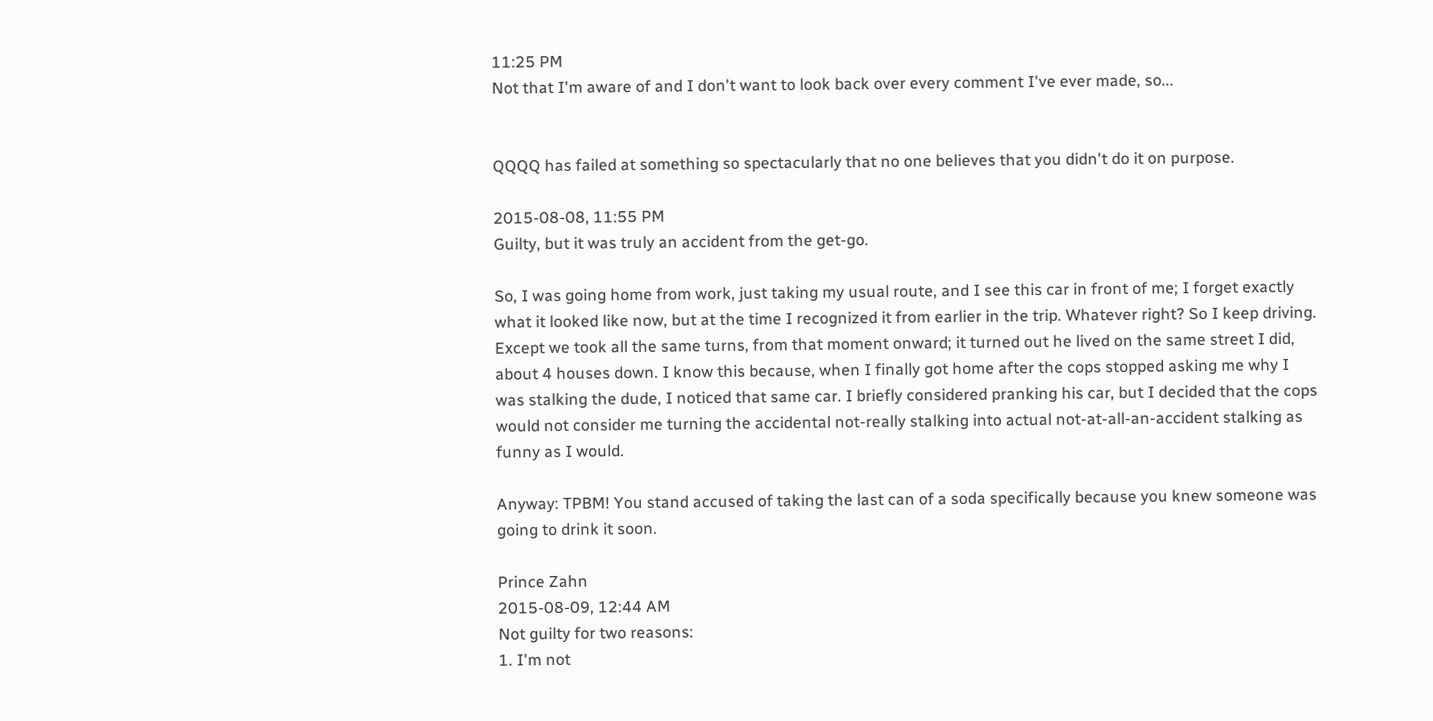11:25 PM
Not that I'm aware of and I don't want to look back over every comment I've ever made, so...


QQQQ has failed at something so spectacularly that no one believes that you didn't do it on purpose.

2015-08-08, 11:55 PM
Guilty, but it was truly an accident from the get-go.

So, I was going home from work, just taking my usual route, and I see this car in front of me; I forget exactly what it looked like now, but at the time I recognized it from earlier in the trip. Whatever right? So I keep driving. Except we took all the same turns, from that moment onward; it turned out he lived on the same street I did, about 4 houses down. I know this because, when I finally got home after the cops stopped asking me why I was stalking the dude, I noticed that same car. I briefly considered pranking his car, but I decided that the cops would not consider me turning the accidental not-really stalking into actual not-at-all-an-accident stalking as funny as I would.

Anyway: TPBM! You stand accused of taking the last can of a soda specifically because you knew someone was going to drink it soon.

Prince Zahn
2015-08-09, 12:44 AM
Not guilty for two reasons:
1. I'm not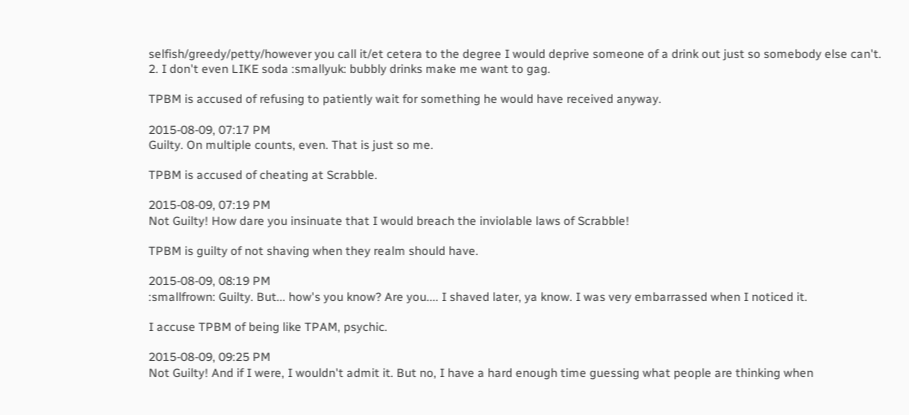selfish/greedy/petty/however you call it/et cetera to the degree I would deprive someone of a drink out just so somebody else can't.
2. I don't even LIKE soda :smallyuk: bubbly drinks make me want to gag.

TPBM is accused of refusing to patiently wait for something he would have received anyway.

2015-08-09, 07:17 PM
Guilty. On multiple counts, even. That is just so me.

TPBM is accused of cheating at Scrabble.

2015-08-09, 07:19 PM
Not Guilty! How dare you insinuate that I would breach the inviolable laws of Scrabble!

TPBM is guilty of not shaving when they realm should have.

2015-08-09, 08:19 PM
:smallfrown: Guilty. But... how's you know? Are you.... I shaved later, ya know. I was very embarrassed when I noticed it.

I accuse TPBM of being like TPAM, psychic.

2015-08-09, 09:25 PM
Not Guilty! And if I were, I wouldn't admit it. But no, I have a hard enough time guessing what people are thinking when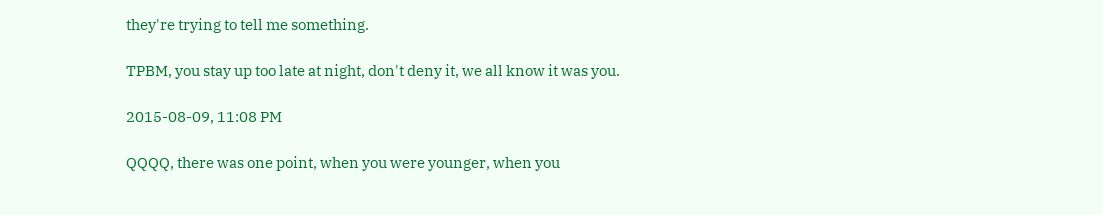they're trying to tell me something.

TPBM, you stay up too late at night, don't deny it, we all know it was you.

2015-08-09, 11:08 PM

QQQQ, there was one point, when you were younger, when you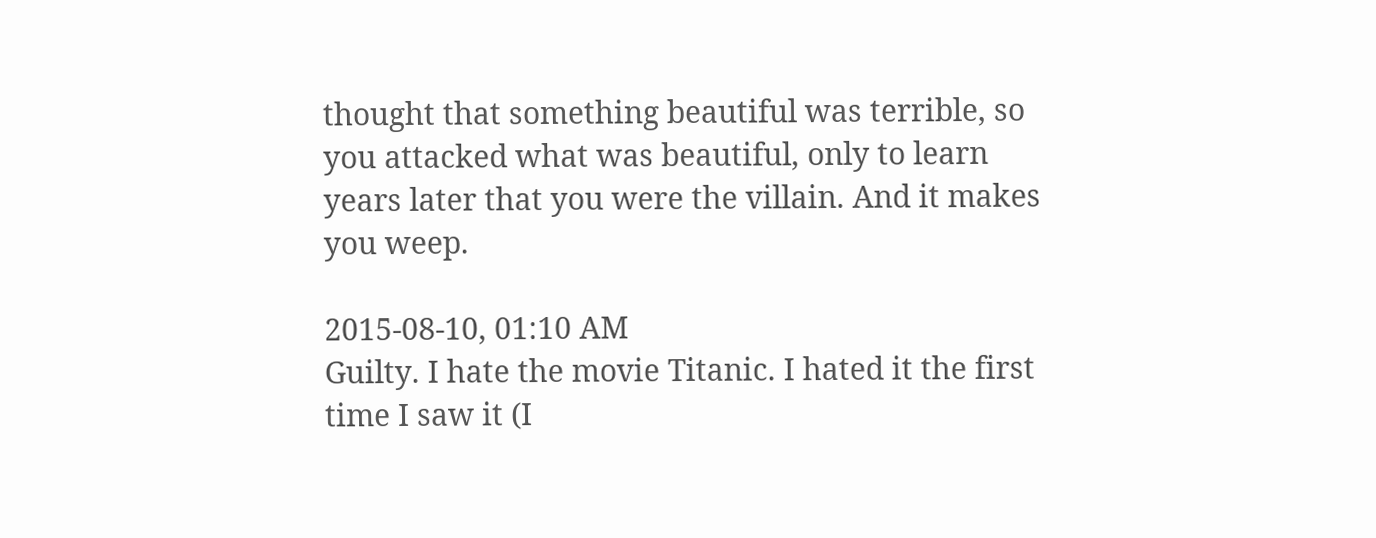thought that something beautiful was terrible, so you attacked what was beautiful, only to learn years later that you were the villain. And it makes you weep.

2015-08-10, 01:10 AM
Guilty. I hate the movie Titanic. I hated it the first time I saw it (I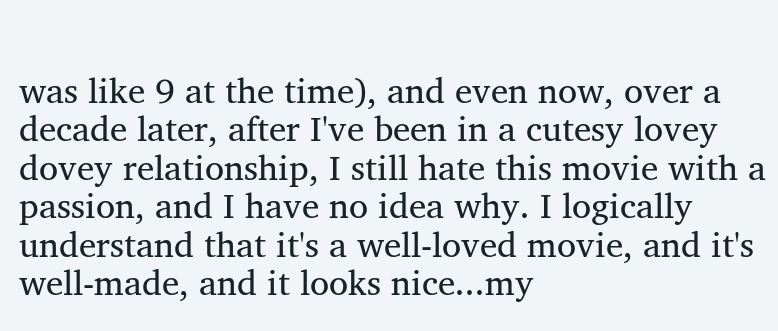was like 9 at the time), and even now, over a decade later, after I've been in a cutesy lovey dovey relationship, I still hate this movie with a passion, and I have no idea why. I logically understand that it's a well-loved movie, and it's well-made, and it looks nice...my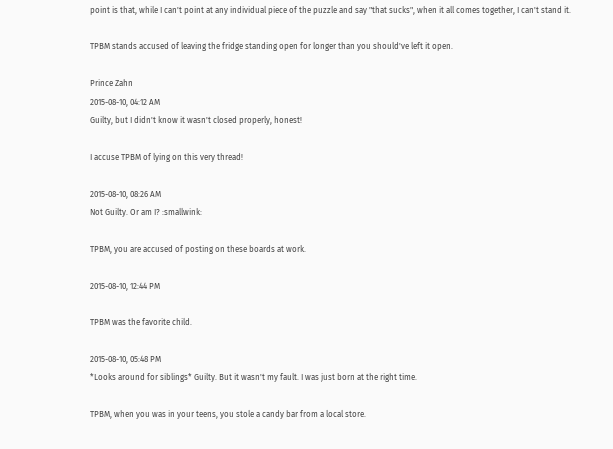point is that, while I can't point at any individual piece of the puzzle and say "that sucks", when it all comes together, I can't stand it.

TPBM stands accused of leaving the fridge standing open for longer than you should've left it open.

Prince Zahn
2015-08-10, 04:12 AM
Guilty, but I didn't know it wasn't closed properly, honest!

I accuse TPBM of lying on this very thread!

2015-08-10, 08:26 AM
Not Guilty. Or am I? :smallwink:

TPBM, you are accused of posting on these boards at work.

2015-08-10, 12:44 PM

TPBM was the favorite child.

2015-08-10, 05:48 PM
*Looks around for siblings* Guilty. But it wasn't my fault. I was just born at the right time.

TPBM, when you was in your teens, you stole a candy bar from a local store.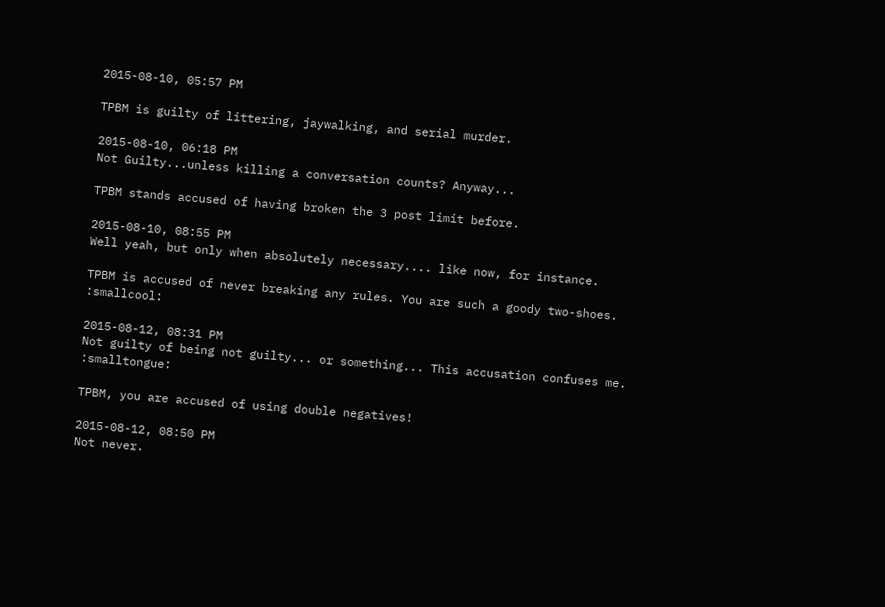2015-08-10, 05:57 PM

TPBM is guilty of littering, jaywalking, and serial murder.

2015-08-10, 06:18 PM
Not Guilty...unless killing a conversation counts? Anyway...

TPBM stands accused of having broken the 3 post limit before.

2015-08-10, 08:55 PM
Well yeah, but only when absolutely necessary.... like now, for instance.

TPBM is accused of never breaking any rules. You are such a goody two-shoes. :smallcool:

2015-08-12, 08:31 PM
Not guilty of being not guilty... or something... This accusation confuses me. :smalltongue:

TPBM, you are accused of using double negatives!

2015-08-12, 08:50 PM
Not never.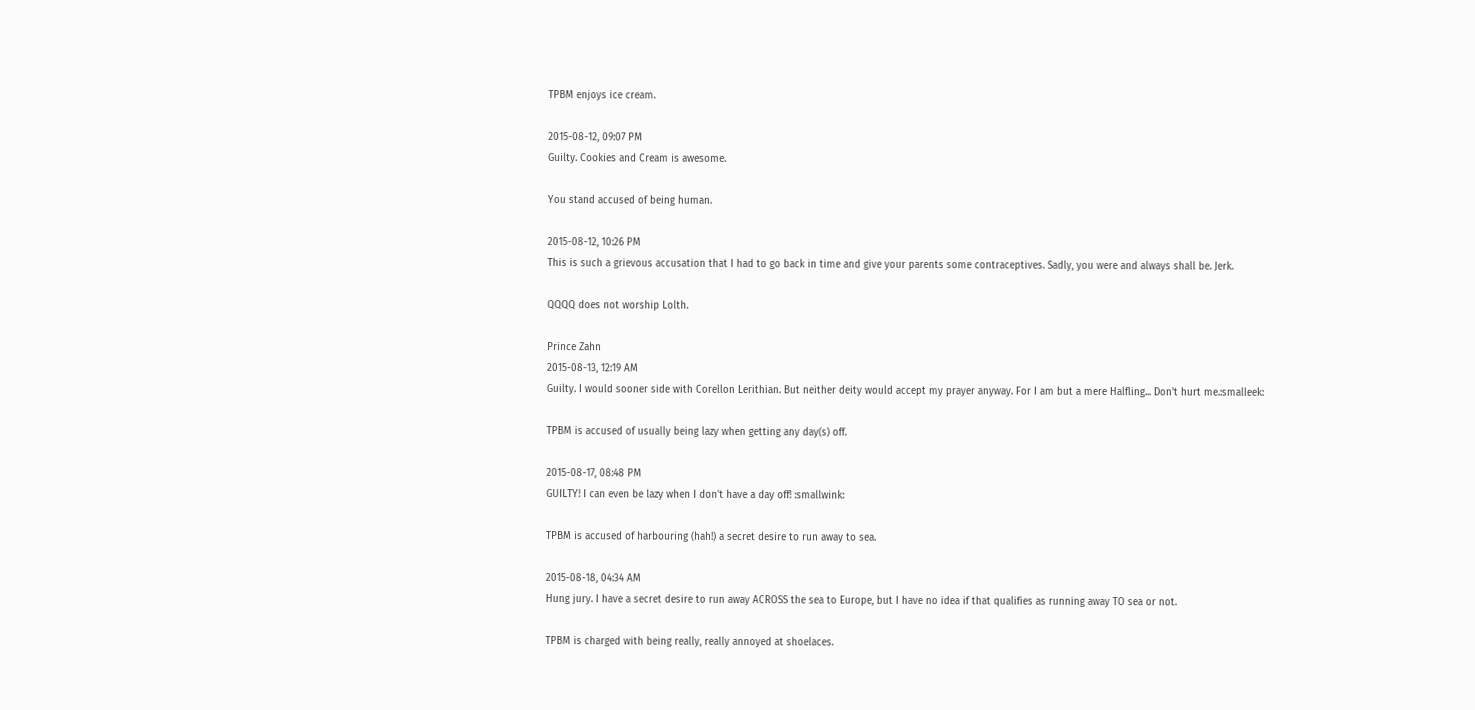TPBM enjoys ice cream.

2015-08-12, 09:07 PM
Guilty. Cookies and Cream is awesome.

You stand accused of being human.

2015-08-12, 10:26 PM
This is such a grievous accusation that I had to go back in time and give your parents some contraceptives. Sadly, you were and always shall be. Jerk.

QQQQ does not worship Lolth.

Prince Zahn
2015-08-13, 12:19 AM
Guilty. I would sooner side with Corellon Lerithian. But neither deity would accept my prayer anyway. For I am but a mere Halfling... Don't hurt me.:smalleek:

TPBM is accused of usually being lazy when getting any day(s) off.

2015-08-17, 08:48 PM
GUILTY! I can even be lazy when I don't have a day off! :smallwink:

TPBM is accused of harbouring (hah!) a secret desire to run away to sea.

2015-08-18, 04:34 AM
Hung jury. I have a secret desire to run away ACROSS the sea to Europe, but I have no idea if that qualifies as running away TO sea or not.

TPBM is charged with being really, really annoyed at shoelaces.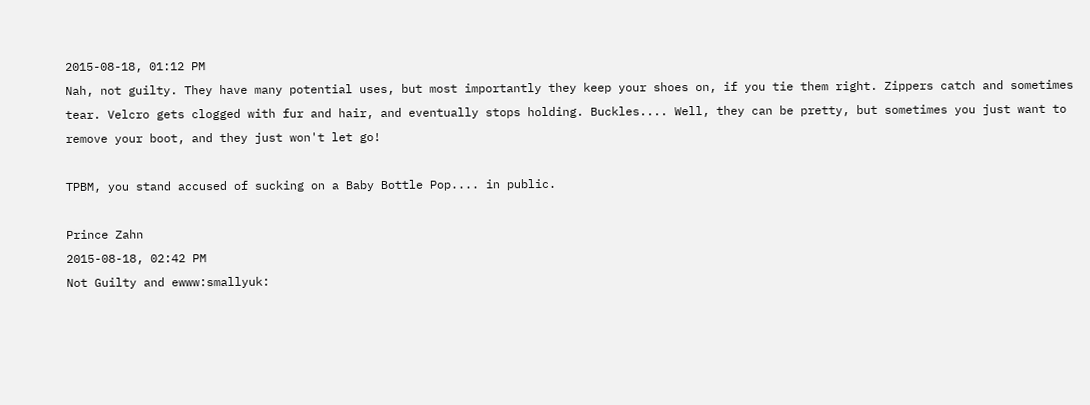2015-08-18, 01:12 PM
Nah, not guilty. They have many potential uses, but most importantly they keep your shoes on, if you tie them right. Zippers catch and sometimes tear. Velcro gets clogged with fur and hair, and eventually stops holding. Buckles.... Well, they can be pretty, but sometimes you just want to remove your boot, and they just won't let go!

TPBM, you stand accused of sucking on a Baby Bottle Pop.... in public.

Prince Zahn
2015-08-18, 02:42 PM
Not Guilty and ewww:smallyuk: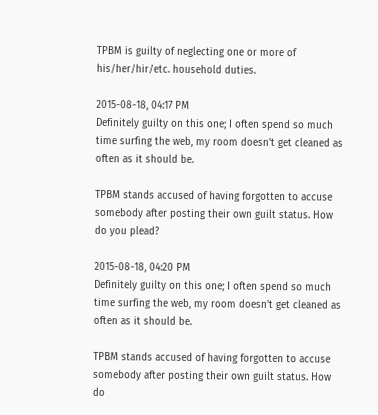TPBM is guilty of neglecting one or more of his/her/hir/etc. household duties.

2015-08-18, 04:17 PM
Definitely guilty on this one; I often spend so much time surfing the web, my room doesn't get cleaned as often as it should be.

TPBM stands accused of having forgotten to accuse somebody after posting their own guilt status. How do you plead?

2015-08-18, 04:20 PM
Definitely guilty on this one; I often spend so much time surfing the web, my room doesn't get cleaned as often as it should be.

TPBM stands accused of having forgotten to accuse somebody after posting their own guilt status. How do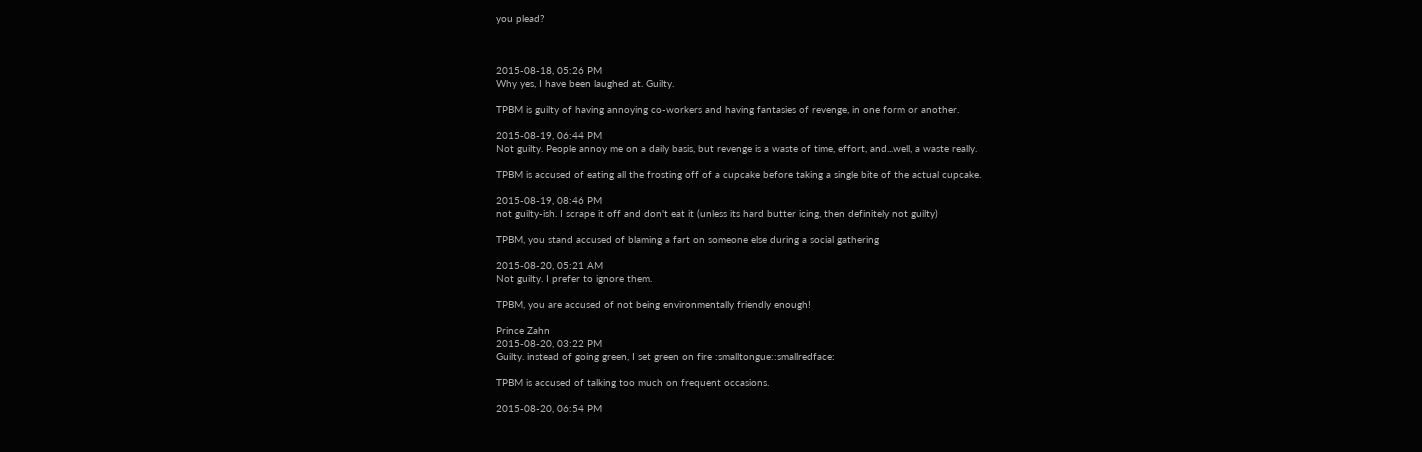you plead?



2015-08-18, 05:26 PM
Why yes, I have been laughed at. Guilty.

TPBM is guilty of having annoying co-workers and having fantasies of revenge, in one form or another.

2015-08-19, 06:44 PM
Not guilty. People annoy me on a daily basis, but revenge is a waste of time, effort, and...well, a waste really.

TPBM is accused of eating all the frosting off of a cupcake before taking a single bite of the actual cupcake.

2015-08-19, 08:46 PM
not guilty-ish. I scrape it off and don't eat it (unless its hard butter icing, then definitely not guilty)

TPBM, you stand accused of blaming a fart on someone else during a social gathering

2015-08-20, 05:21 AM
Not guilty. I prefer to ignore them.

TPBM, you are accused of not being environmentally friendly enough!

Prince Zahn
2015-08-20, 03:22 PM
Guilty. instead of going green, I set green on fire :smalltongue::smallredface:

TPBM is accused of talking too much on frequent occasions.

2015-08-20, 06:54 PM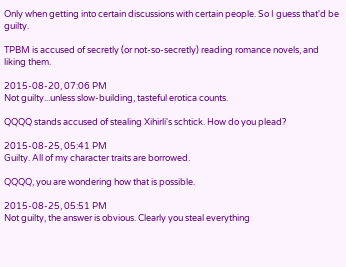Only when getting into certain discussions with certain people. So I guess that'd be guilty.

TPBM is accused of secretly (or not-so-secretly) reading romance novels, and liking them.

2015-08-20, 07:06 PM
Not guilty...unless slow-building, tasteful erotica counts.

QQQQ stands accused of stealing Xihirli's schtick. How do you plead?

2015-08-25, 05:41 PM
Guilty. All of my character traits are borrowed.

QQQQ, you are wondering how that is possible.

2015-08-25, 05:51 PM
Not guilty, the answer is obvious. Clearly you steal everything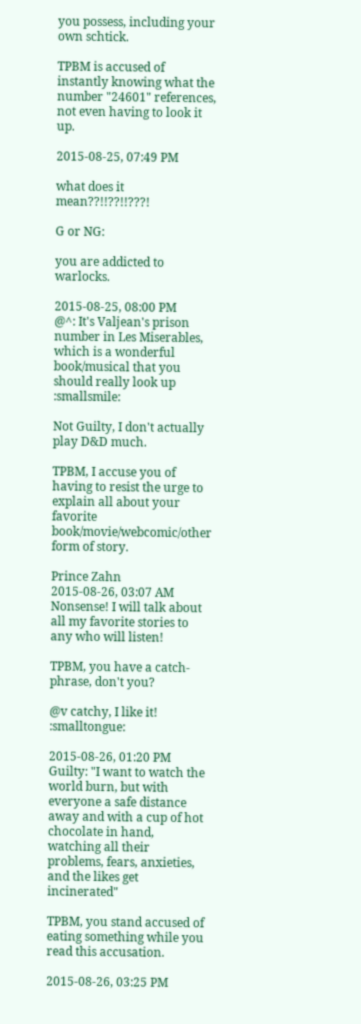you possess, including your own schtick.

TPBM is accused of instantly knowing what the number "24601" references, not even having to look it up.

2015-08-25, 07:49 PM

what does it mean??!!??!!???!

G or NG:

you are addicted to warlocks.

2015-08-25, 08:00 PM
@^: It's Valjean's prison number in Les Miserables, which is a wonderful book/musical that you should really look up :smallsmile:

Not Guilty, I don't actually play D&D much.

TPBM, I accuse you of having to resist the urge to explain all about your favorite book/movie/webcomic/other form of story.

Prince Zahn
2015-08-26, 03:07 AM
Nonsense! I will talk about all my favorite stories to any who will listen!

TPBM, you have a catch-phrase, don't you?

@v catchy, I like it! :smalltongue:

2015-08-26, 01:20 PM
Guilty: "I want to watch the world burn, but with everyone a safe distance away and with a cup of hot chocolate in hand, watching all their problems, fears, anxieties, and the likes get incinerated"

TPBM, you stand accused of eating something while you read this accusation.

2015-08-26, 03:25 PM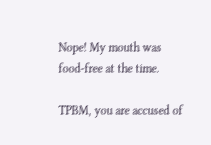Nope! My mouth was food-free at the time.

TPBM, you are accused of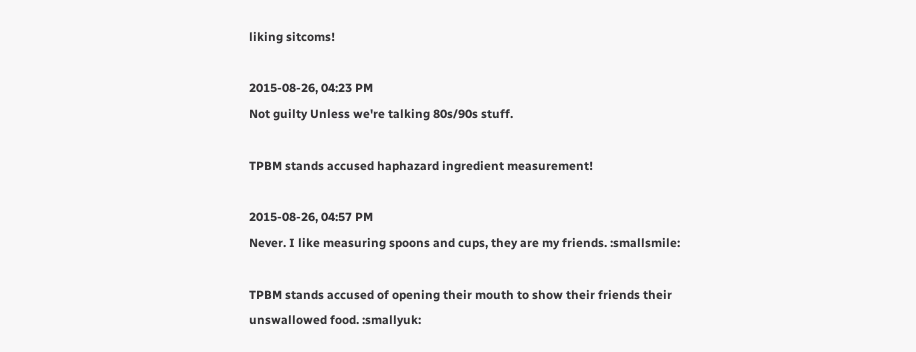liking sitcoms!

2015-08-26, 04:23 PM
Not guilty Unless we're talking 80s/90s stuff.

TPBM stands accused haphazard ingredient measurement!

2015-08-26, 04:57 PM
Never. I like measuring spoons and cups, they are my friends. :smallsmile:

TPBM stands accused of opening their mouth to show their friends their unswallowed food. :smallyuk: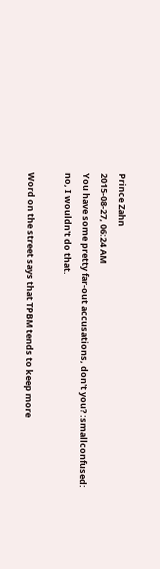Prince Zahn
2015-08-27, 06:24 AM
You have some pretty far-out accusations, don't you? :smallconfused: no, I wouldn't do that.

Word on the street says that TPBM tends to keep more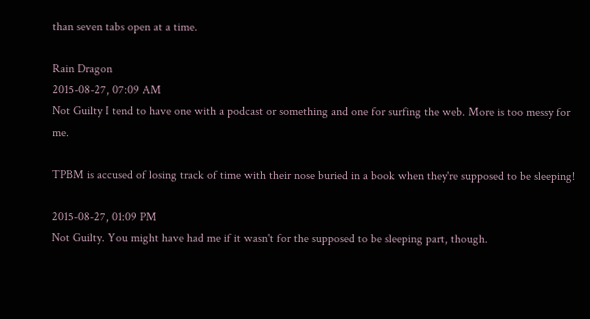than seven tabs open at a time.

Rain Dragon
2015-08-27, 07:09 AM
Not Guilty I tend to have one with a podcast or something and one for surfing the web. More is too messy for me.

TPBM is accused of losing track of time with their nose buried in a book when they're supposed to be sleeping!

2015-08-27, 01:09 PM
Not Guilty. You might have had me if it wasn't for the supposed to be sleeping part, though.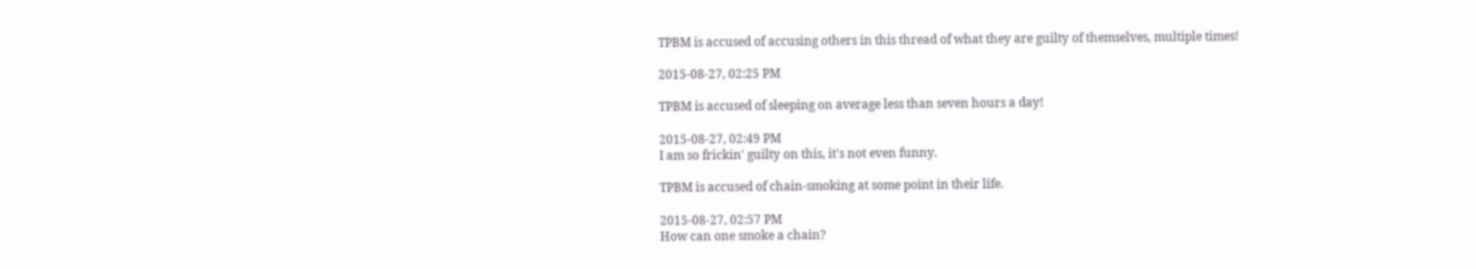TPBM is accused of accusing others in this thread of what they are guilty of themselves, multiple times!

2015-08-27, 02:25 PM

TPBM is accused of sleeping on average less than seven hours a day!

2015-08-27, 02:49 PM
I am so frickin' guilty on this, it's not even funny.

TPBM is accused of chain-smoking at some point in their life.

2015-08-27, 02:57 PM
How can one smoke a chain?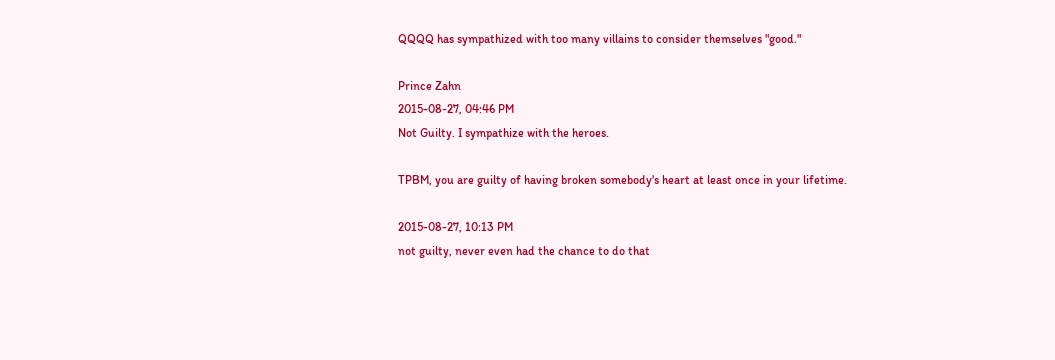QQQQ has sympathized with too many villains to consider themselves "good."

Prince Zahn
2015-08-27, 04:46 PM
Not Guilty. I sympathize with the heroes.

TPBM, you are guilty of having broken somebody's heart at least once in your lifetime.

2015-08-27, 10:13 PM
not guilty, never even had the chance to do that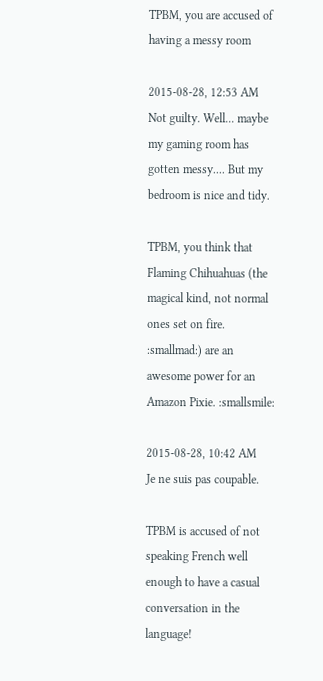TPBM, you are accused of having a messy room

2015-08-28, 12:53 AM
Not guilty. Well... maybe my gaming room has gotten messy.... But my bedroom is nice and tidy.

TPBM, you think that Flaming Chihuahuas (the magical kind, not normal ones set on fire. :smallmad:) are an awesome power for an Amazon Pixie. :smallsmile:

2015-08-28, 10:42 AM
Je ne suis pas coupable.

TPBM is accused of not speaking French well enough to have a casual conversation in the language!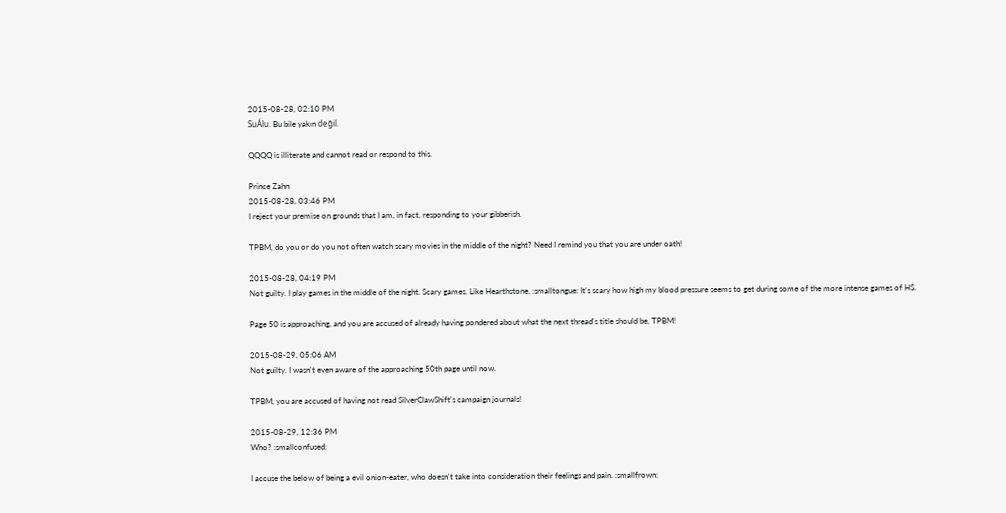2015-08-28, 02:10 PM
SuÁlu. Bu bile yakın değil.

QQQQ is illiterate and cannot read or respond to this.

Prince Zahn
2015-08-28, 03:46 PM
I reject your premise on grounds that I am, in fact, responding to your gibberish.

TPBM, do you or do you not often watch scary movies in the middle of the night? Need I remind you that you are under oath!

2015-08-28, 04:19 PM
Not guilty. I play games in the middle of the night. Scary games. Like Hearthstone. :smalltongue: It's scary how high my blood pressure seems to get during some of the more intense games of HS.

Page 50 is approaching, and you are accused of already having pondered about what the next thread's title should be, TPBM!

2015-08-29, 05:06 AM
Not guilty. I wasn't even aware of the approaching 50th page until now.

TPBM, you are accused of having not read SilverClawShift's campaign journals!

2015-08-29, 12:36 PM
Who? :smallconfused:

I accuse the below of being a evil onion-eater, who doesn't take into consideration their feelings and pain. :smallfrown: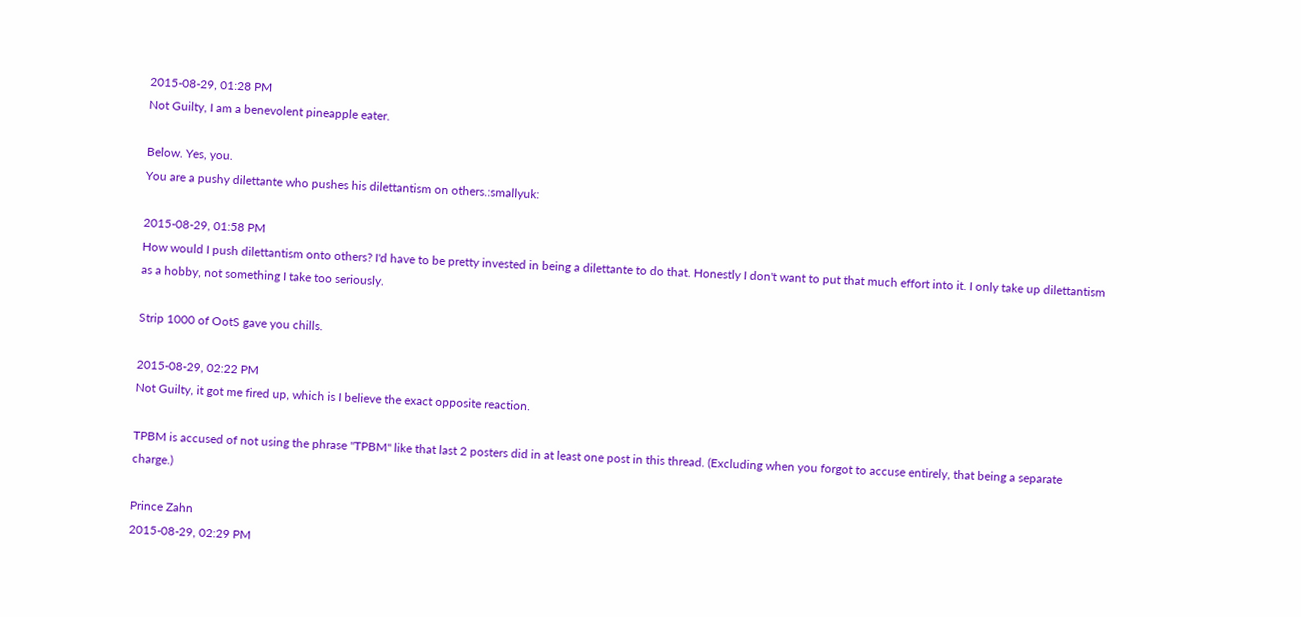2015-08-29, 01:28 PM
Not Guilty, I am a benevolent pineapple eater.

Below. Yes, you.
You are a pushy dilettante who pushes his dilettantism on others.:smallyuk:

2015-08-29, 01:58 PM
How would I push dilettantism onto others? I'd have to be pretty invested in being a dilettante to do that. Honestly I don't want to put that much effort into it. I only take up dilettantism as a hobby, not something I take too seriously.

Strip 1000 of OotS gave you chills.

2015-08-29, 02:22 PM
Not Guilty, it got me fired up, which is I believe the exact opposite reaction.

TPBM is accused of not using the phrase "TPBM" like that last 2 posters did in at least one post in this thread. (Excluding when you forgot to accuse entirely, that being a separate charge.)

Prince Zahn
2015-08-29, 02:29 PM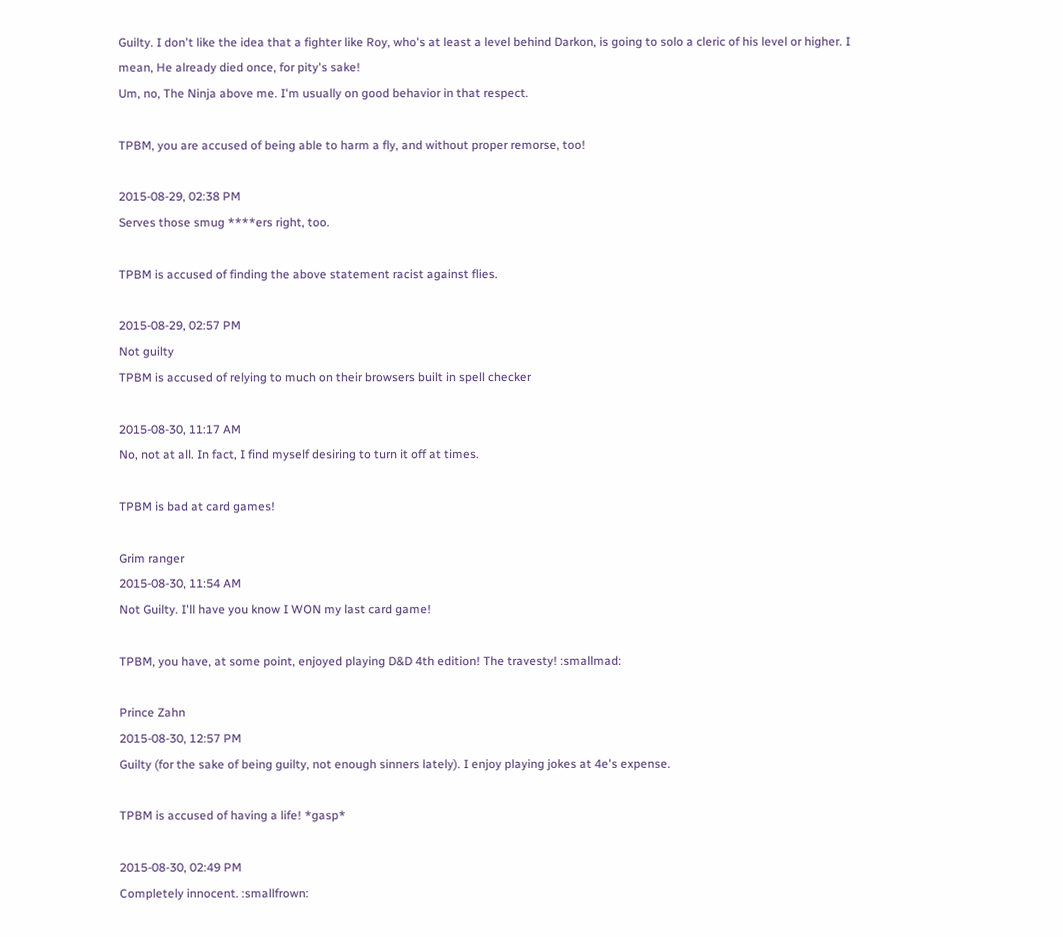Guilty. I don't like the idea that a fighter like Roy, who's at least a level behind Darkon, is going to solo a cleric of his level or higher. I mean, He already died once, for pity's sake!
Um, no, The Ninja above me. I'm usually on good behavior in that respect.

TPBM, you are accused of being able to harm a fly, and without proper remorse, too!

2015-08-29, 02:38 PM
Serves those smug ****ers right, too.

TPBM is accused of finding the above statement racist against flies.

2015-08-29, 02:57 PM
Not guilty
TPBM is accused of relying to much on their browsers built in spell checker

2015-08-30, 11:17 AM
No, not at all. In fact, I find myself desiring to turn it off at times.

TPBM is bad at card games!

Grim ranger
2015-08-30, 11:54 AM
Not Guilty. I'll have you know I WON my last card game!

TPBM, you have, at some point, enjoyed playing D&D 4th edition! The travesty! :smallmad:

Prince Zahn
2015-08-30, 12:57 PM
Guilty (for the sake of being guilty, not enough sinners lately). I enjoy playing jokes at 4e's expense.

TPBM is accused of having a life! *gasp*

2015-08-30, 02:49 PM
Completely innocent. :smallfrown: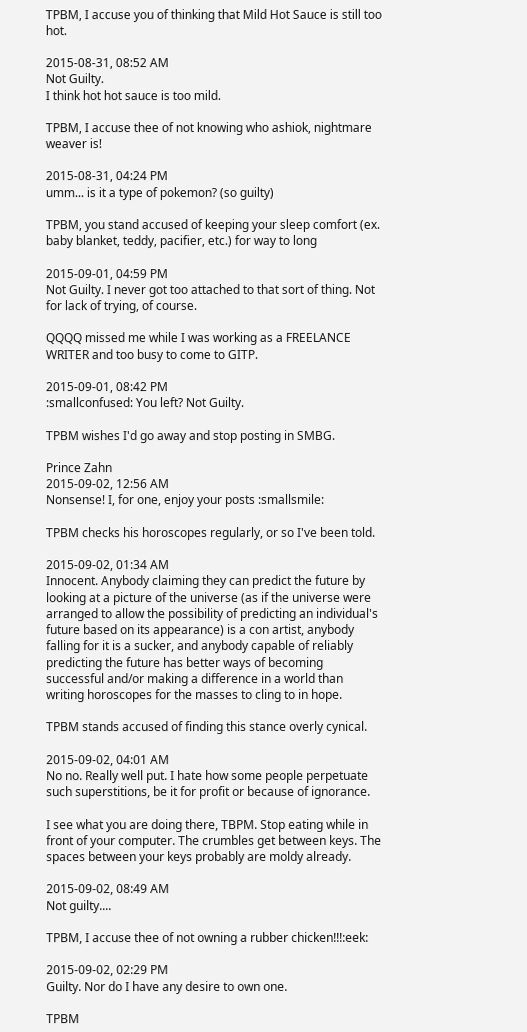TPBM, I accuse you of thinking that Mild Hot Sauce is still too hot.

2015-08-31, 08:52 AM
Not Guilty.
I think hot hot sauce is too mild.

TPBM, I accuse thee of not knowing who ashiok, nightmare weaver is!

2015-08-31, 04:24 PM
umm... is it a type of pokemon? (so guilty)

TPBM, you stand accused of keeping your sleep comfort (ex. baby blanket, teddy, pacifier, etc.) for way to long

2015-09-01, 04:59 PM
Not Guilty. I never got too attached to that sort of thing. Not for lack of trying, of course.

QQQQ missed me while I was working as a FREELANCE WRITER and too busy to come to GITP.

2015-09-01, 08:42 PM
:smallconfused: You left? Not Guilty.

TPBM wishes I'd go away and stop posting in SMBG.

Prince Zahn
2015-09-02, 12:56 AM
Nonsense! I, for one, enjoy your posts :smallsmile:

TPBM checks his horoscopes regularly, or so I've been told.

2015-09-02, 01:34 AM
Innocent. Anybody claiming they can predict the future by looking at a picture of the universe (as if the universe were arranged to allow the possibility of predicting an individual's future based on its appearance) is a con artist, anybody falling for it is a sucker, and anybody capable of reliably predicting the future has better ways of becoming successful and/or making a difference in a world than writing horoscopes for the masses to cling to in hope.

TPBM stands accused of finding this stance overly cynical.

2015-09-02, 04:01 AM
No no. Really well put. I hate how some people perpetuate such superstitions, be it for profit or because of ignorance.

I see what you are doing there, TBPM. Stop eating while in front of your computer. The crumbles get between keys. The spaces between your keys probably are moldy already.

2015-09-02, 08:49 AM
Not guilty....

TPBM, I accuse thee of not owning a rubber chicken!!!:eek:

2015-09-02, 02:29 PM
Guilty. Nor do I have any desire to own one.

TPBM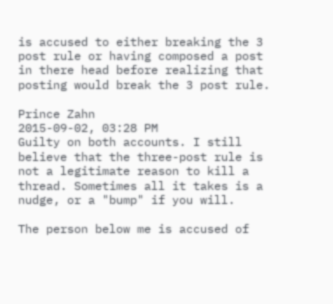is accused to either breaking the 3 post rule or having composed a post in there head before realizing that posting would break the 3 post rule.

Prince Zahn
2015-09-02, 03:28 PM
Guilty on both accounts. I still believe that the three-post rule is not a legitimate reason to kill a thread. Sometimes all it takes is a nudge, or a "bump" if you will.

The person below me is accused of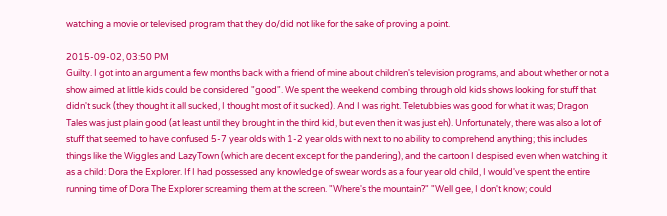watching a movie or televised program that they do/did not like for the sake of proving a point.

2015-09-02, 03:50 PM
Guilty. I got into an argument a few months back with a friend of mine about children's television programs, and about whether or not a show aimed at little kids could be considered "good". We spent the weekend combing through old kids shows looking for stuff that didn't suck (they thought it all sucked, I thought most of it sucked). And I was right. Teletubbies was good for what it was; Dragon Tales was just plain good (at least until they brought in the third kid, but even then it was just eh). Unfortunately, there was also a lot of stuff that seemed to have confused 5-7 year olds with 1-2 year olds with next to no ability to comprehend anything; this includes things like the Wiggles and LazyTown (which are decent except for the pandering), and the cartoon I despised even when watching it as a child: Dora the Explorer. If I had possessed any knowledge of swear words as a four year old child, I would've spent the entire running time of Dora The Explorer screaming them at the screen. "Where's the mountain?" "Well gee, I don't know; could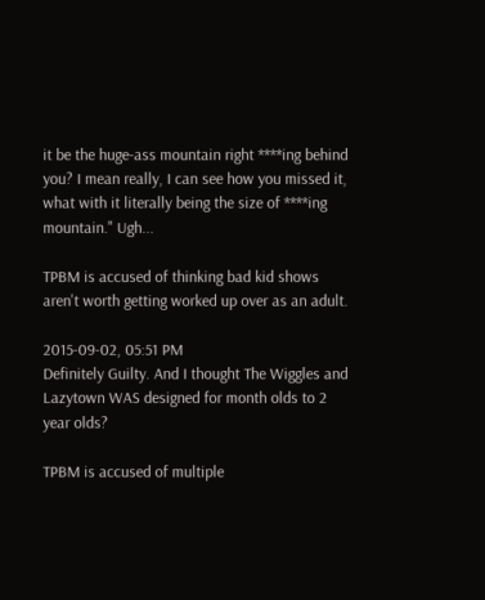it be the huge-ass mountain right ****ing behind you? I mean really, I can see how you missed it, what with it literally being the size of ****ing mountain." Ugh...

TPBM is accused of thinking bad kid shows aren't worth getting worked up over as an adult.

2015-09-02, 05:51 PM
Definitely Guilty. And I thought The Wiggles and Lazytown WAS designed for month olds to 2 year olds?

TPBM is accused of multiple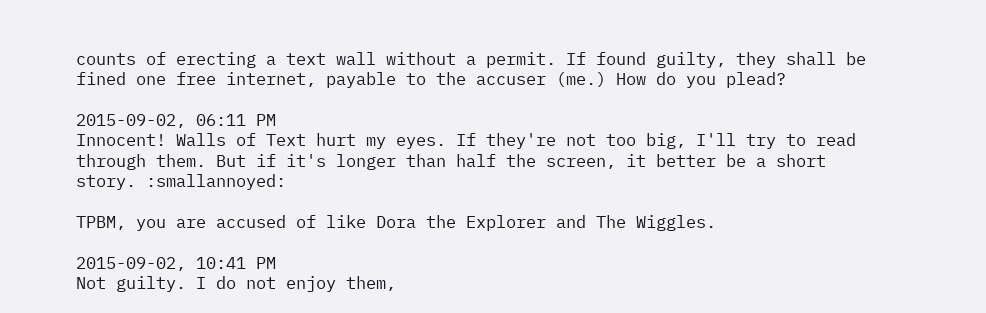counts of erecting a text wall without a permit. If found guilty, they shall be fined one free internet, payable to the accuser (me.) How do you plead?

2015-09-02, 06:11 PM
Innocent! Walls of Text hurt my eyes. If they're not too big, I'll try to read through them. But if it's longer than half the screen, it better be a short story. :smallannoyed:

TPBM, you are accused of like Dora the Explorer and The Wiggles.

2015-09-02, 10:41 PM
Not guilty. I do not enjoy them,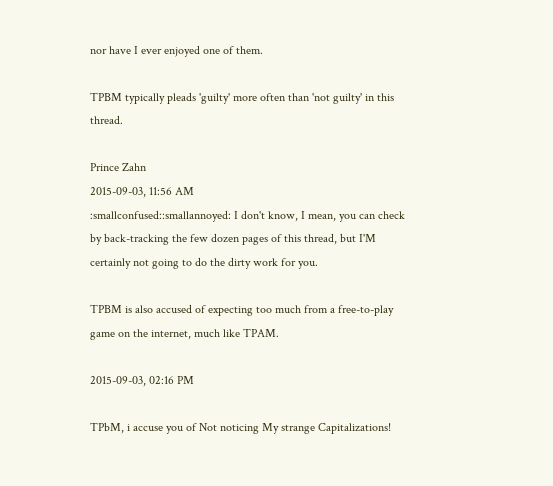nor have I ever enjoyed one of them.

TPBM typically pleads 'guilty' more often than 'not guilty' in this thread.

Prince Zahn
2015-09-03, 11:56 AM
:smallconfused::smallannoyed: I don't know, I mean, you can check by back-tracking the few dozen pages of this thread, but I'M certainly not going to do the dirty work for you.

TPBM is also accused of expecting too much from a free-to-play game on the internet, much like TPAM.

2015-09-03, 02:16 PM

TPbM, i accuse you of Not noticing My strange Capitalizations!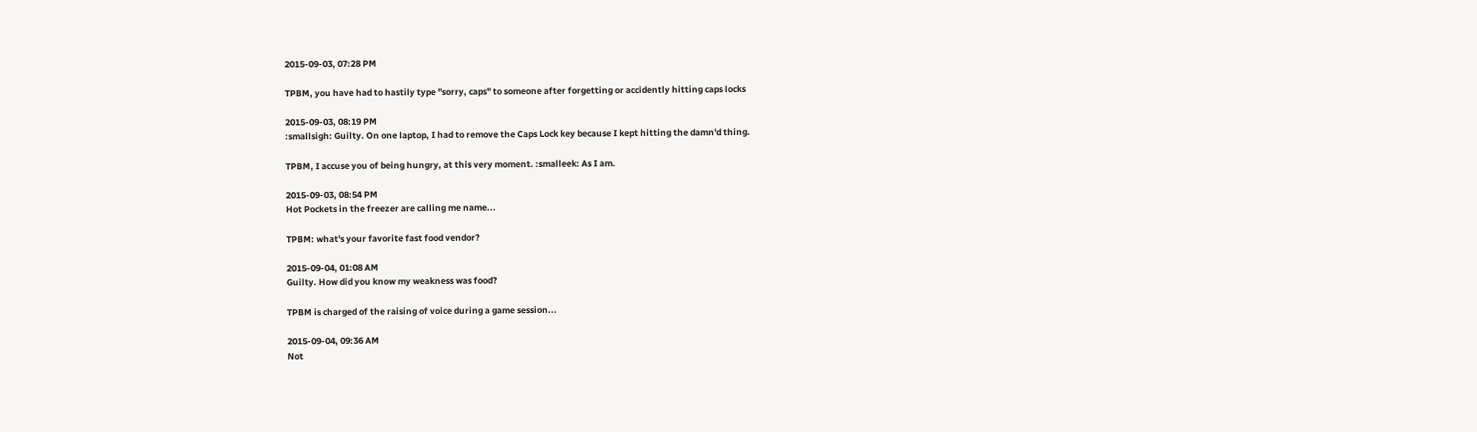2015-09-03, 07:28 PM

TPBM, you have had to hastily type "sorry, caps" to someone after forgetting or accidently hitting caps locks

2015-09-03, 08:19 PM
:smallsigh: Guilty. On one laptop, I had to remove the Caps Lock key because I kept hitting the damn'd thing.

TPBM, I accuse you of being hungry, at this very moment. :smalleek: As I am.

2015-09-03, 08:54 PM
Hot Pockets in the freezer are calling me name...

TPBM: what's your favorite fast food vendor?

2015-09-04, 01:08 AM
Guilty. How did you know my weakness was food?

TPBM is charged of the raising of voice during a game session...

2015-09-04, 09:36 AM
Not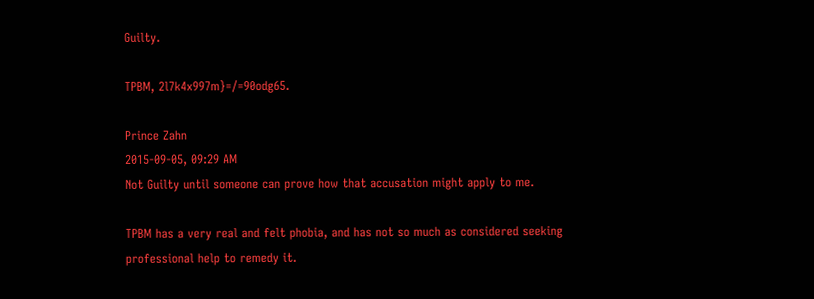Guilty.

TPBM, 2l7k4x997m}=/=90odg65.

Prince Zahn
2015-09-05, 09:29 AM
Not Guilty until someone can prove how that accusation might apply to me.

TPBM has a very real and felt phobia, and has not so much as considered seeking professional help to remedy it.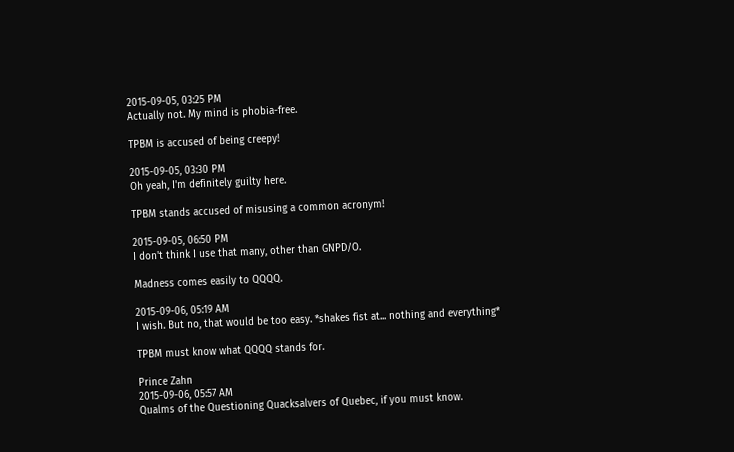2015-09-05, 03:25 PM
Actually not. My mind is phobia-free.

TPBM is accused of being creepy!

2015-09-05, 03:30 PM
Oh yeah, I'm definitely guilty here.

TPBM stands accused of misusing a common acronym!

2015-09-05, 06:50 PM
I don't think I use that many, other than GNPD/O.

Madness comes easily to QQQQ.

2015-09-06, 05:19 AM
I wish. But no, that would be too easy. *shakes fist at... nothing and everything*

TPBM must know what QQQQ stands for.

Prince Zahn
2015-09-06, 05:57 AM
Qualms of the Questioning Quacksalvers of Quebec, if you must know.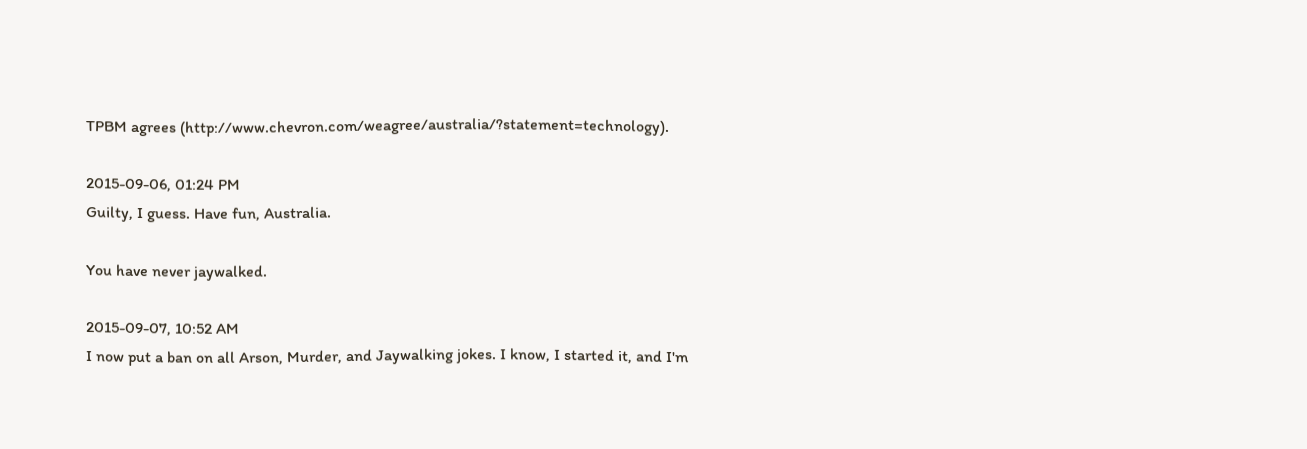TPBM agrees (http://www.chevron.com/weagree/australia/?statement=technology).

2015-09-06, 01:24 PM
Guilty, I guess. Have fun, Australia.

You have never jaywalked.

2015-09-07, 10:52 AM
I now put a ban on all Arson, Murder, and Jaywalking jokes. I know, I started it, and I'm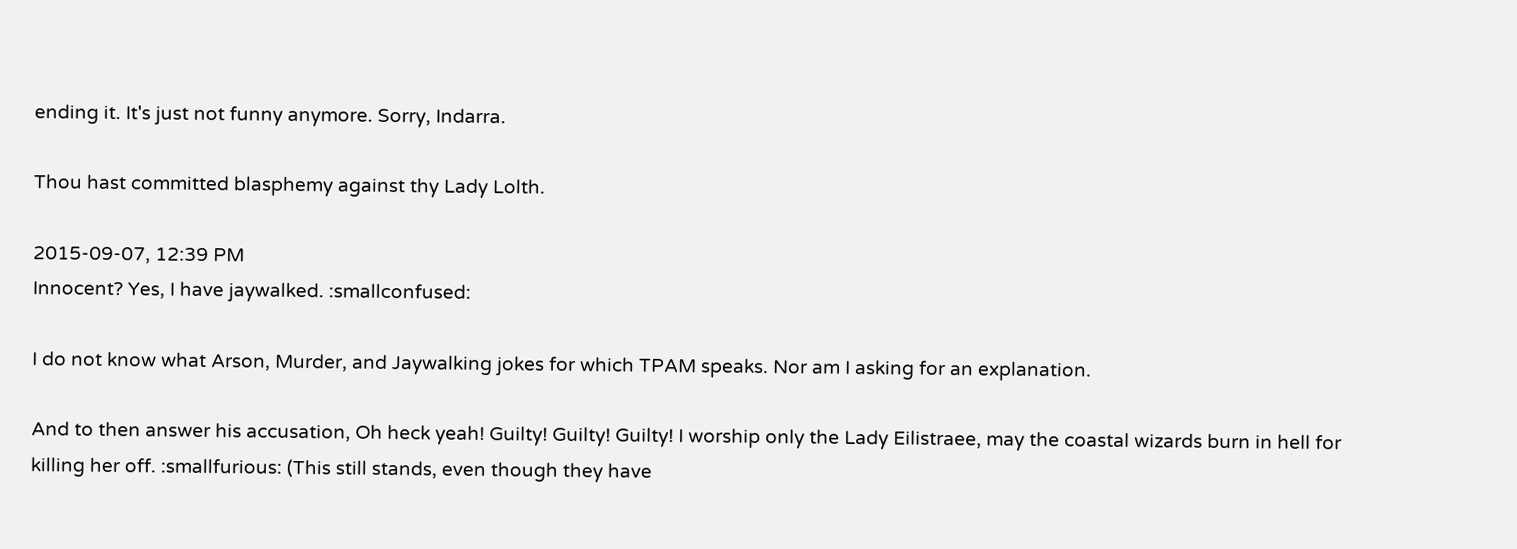ending it. It's just not funny anymore. Sorry, Indarra.

Thou hast committed blasphemy against thy Lady Lolth.

2015-09-07, 12:39 PM
Innocent? Yes, I have jaywalked. :smallconfused:

I do not know what Arson, Murder, and Jaywalking jokes for which TPAM speaks. Nor am I asking for an explanation.

And to then answer his accusation, Oh heck yeah! Guilty! Guilty! Guilty! I worship only the Lady Eilistraee, may the coastal wizards burn in hell for killing her off. :smallfurious: (This still stands, even though they have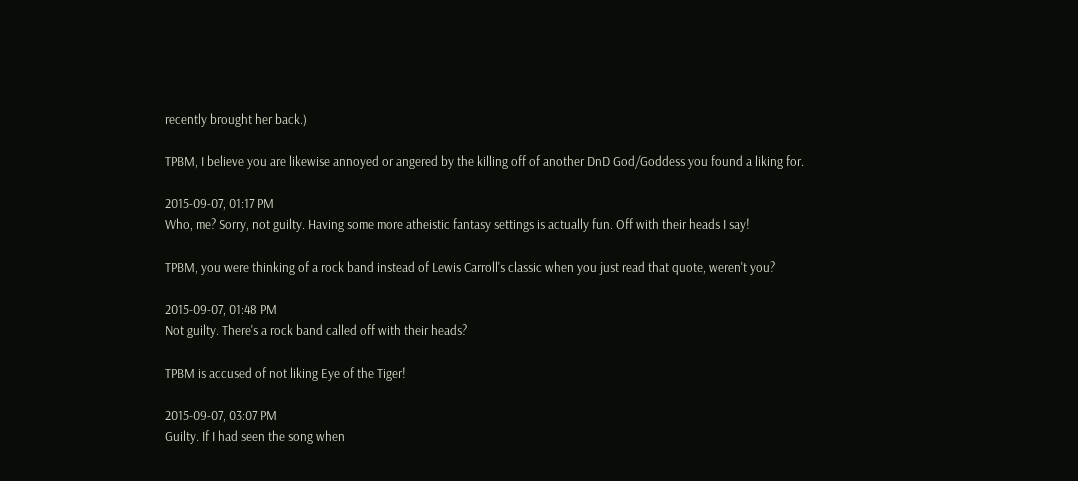recently brought her back.)

TPBM, I believe you are likewise annoyed or angered by the killing off of another DnD God/Goddess you found a liking for.

2015-09-07, 01:17 PM
Who, me? Sorry, not guilty. Having some more atheistic fantasy settings is actually fun. Off with their heads I say!

TPBM, you were thinking of a rock band instead of Lewis Carroll's classic when you just read that quote, weren't you?

2015-09-07, 01:48 PM
Not guilty. There's a rock band called off with their heads?

TPBM is accused of not liking Eye of the Tiger!

2015-09-07, 03:07 PM
Guilty. If I had seen the song when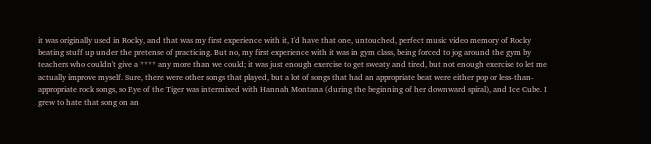it was originally used in Rocky, and that was my first experience with it, I'd have that one, untouched, perfect music video memory of Rocky beating stuff up under the pretense of practicing. But no, my first experience with it was in gym class, being forced to jog around the gym by teachers who couldn't give a **** any more than we could; it was just enough exercise to get sweaty and tired, but not enough exercise to let me actually improve myself. Sure, there were other songs that played, but a lot of songs that had an appropriate beat were either pop or less-than-appropriate rock songs, so Eye of the Tiger was intermixed with Hannah Montana (during the beginning of her downward spiral), and Ice Cube. I grew to hate that song on an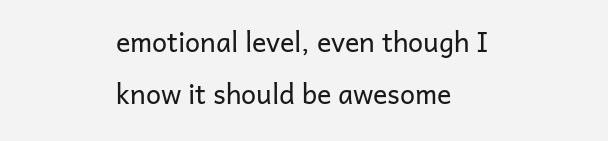emotional level, even though I know it should be awesome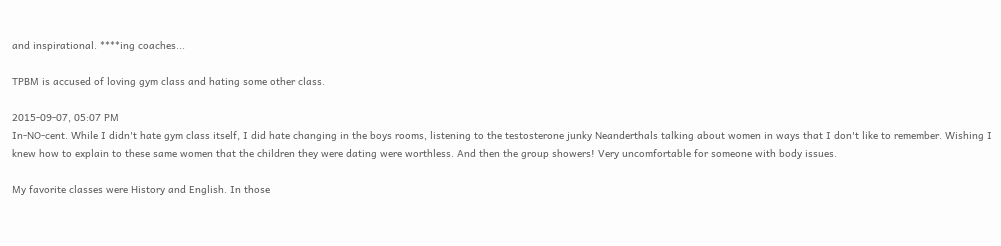and inspirational. ****ing coaches...

TPBM is accused of loving gym class and hating some other class.

2015-09-07, 05:07 PM
In-NO-cent. While I didn't hate gym class itself, I did hate changing in the boys rooms, listening to the testosterone junky Neanderthals talking about women in ways that I don't like to remember. Wishing I knew how to explain to these same women that the children they were dating were worthless. And then the group showers! Very uncomfortable for someone with body issues.

My favorite classes were History and English. In those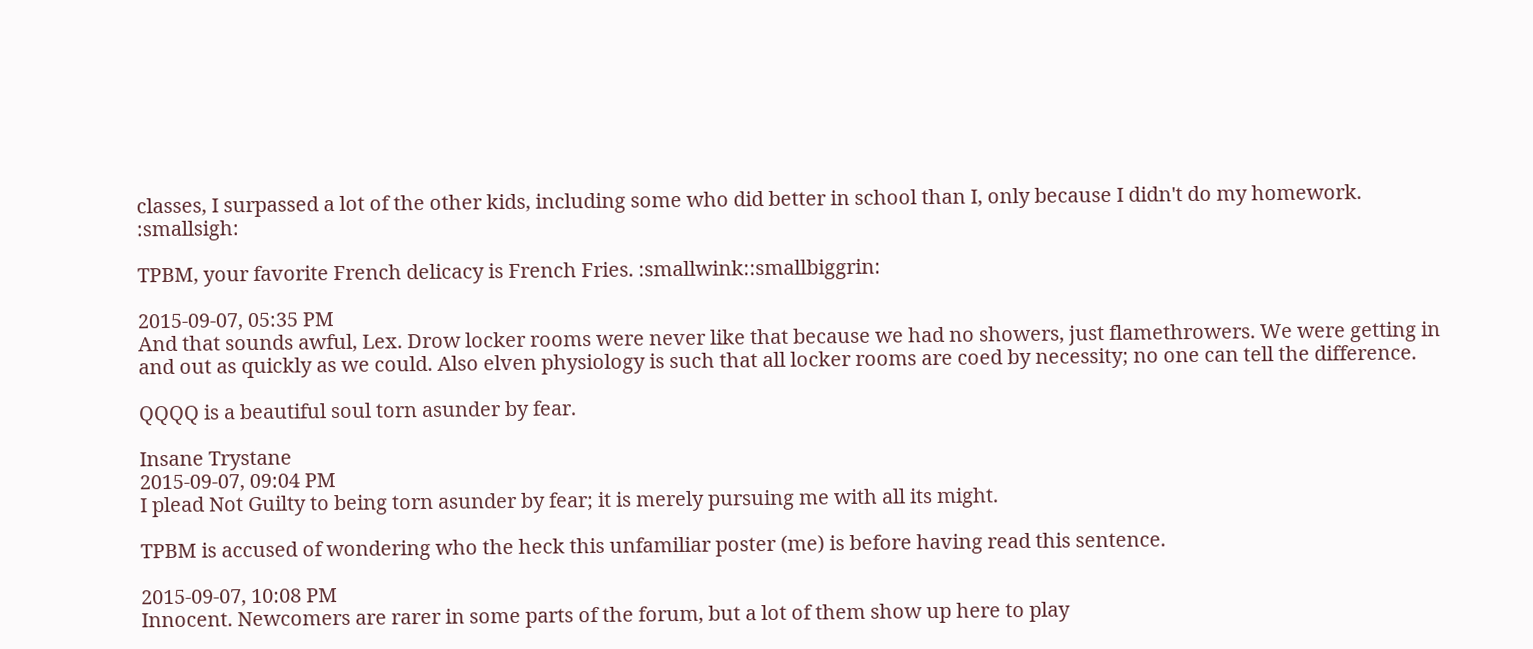classes, I surpassed a lot of the other kids, including some who did better in school than I, only because I didn't do my homework. :smallsigh:

TPBM, your favorite French delicacy is French Fries. :smallwink::smallbiggrin:

2015-09-07, 05:35 PM
And that sounds awful, Lex. Drow locker rooms were never like that because we had no showers, just flamethrowers. We were getting in and out as quickly as we could. Also elven physiology is such that all locker rooms are coed by necessity; no one can tell the difference.

QQQQ is a beautiful soul torn asunder by fear.

Insane Trystane
2015-09-07, 09:04 PM
I plead Not Guilty to being torn asunder by fear; it is merely pursuing me with all its might.

TPBM is accused of wondering who the heck this unfamiliar poster (me) is before having read this sentence.

2015-09-07, 10:08 PM
Innocent. Newcomers are rarer in some parts of the forum, but a lot of them show up here to play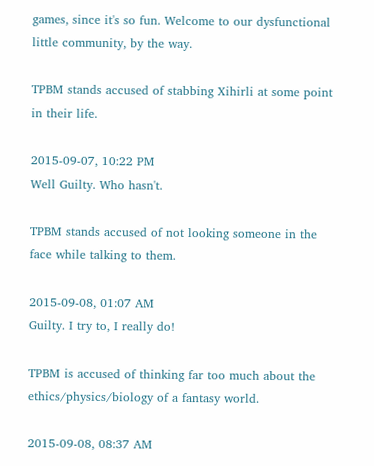games, since it's so fun. Welcome to our dysfunctional little community, by the way.

TPBM stands accused of stabbing Xihirli at some point in their life.

2015-09-07, 10:22 PM
Well Guilty. Who hasn't.

TPBM stands accused of not looking someone in the face while talking to them.

2015-09-08, 01:07 AM
Guilty. I try to, I really do!

TPBM is accused of thinking far too much about the ethics/physics/biology of a fantasy world.

2015-09-08, 08:37 AM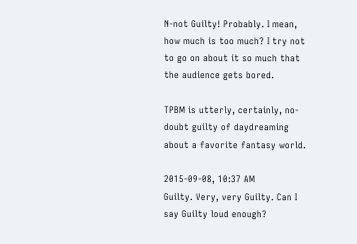N-not Guilty! Probably. I mean, how much is too much? I try not to go on about it so much that the audience gets bored.

TPBM is utterly, certainly, no-doubt guilty of daydreaming about a favorite fantasy world.

2015-09-08, 10:37 AM
Guilty. Very, very Guilty. Can I say Guilty loud enough?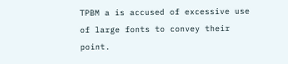TPBM a is accused of excessive use of large fonts to convey their point.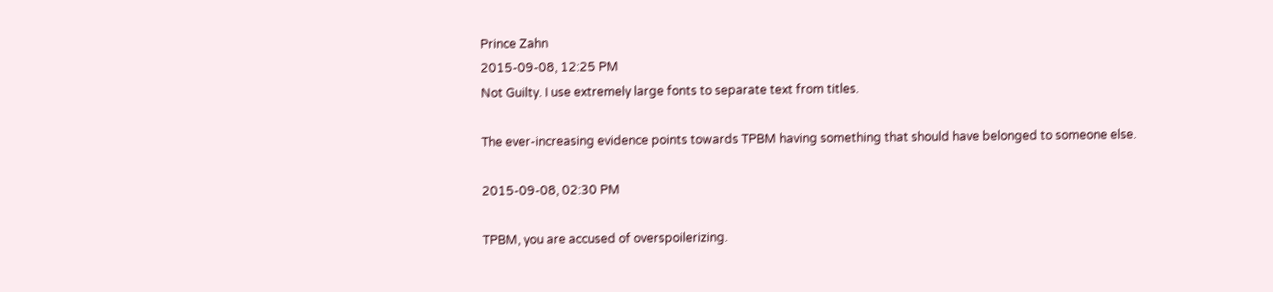Prince Zahn
2015-09-08, 12:25 PM
Not Guilty. I use extremely large fonts to separate text from titles.

The ever-increasing evidence points towards TPBM having something that should have belonged to someone else.

2015-09-08, 02:30 PM

TPBM, you are accused of overspoilerizing.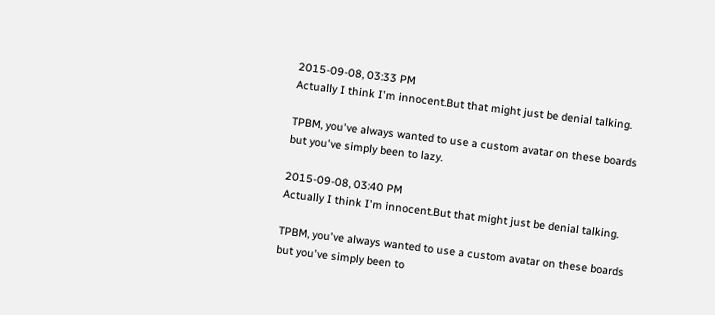2015-09-08, 03:33 PM
Actually I think I'm innocent.But that might just be denial talking.

TPBM, you've always wanted to use a custom avatar on these boards but you've simply been to lazy.

2015-09-08, 03:40 PM
Actually I think I'm innocent.But that might just be denial talking.

TPBM, you've always wanted to use a custom avatar on these boards but you've simply been to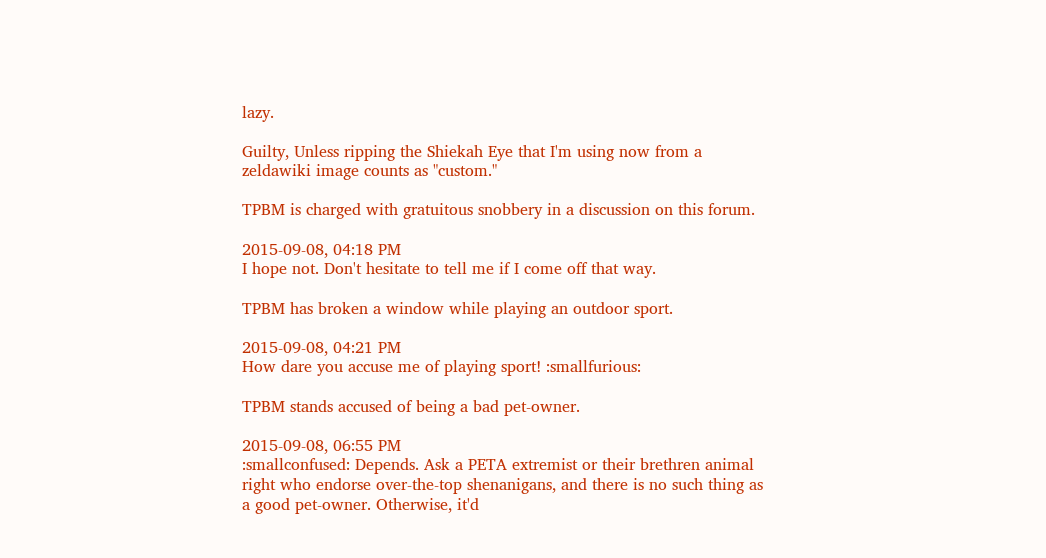lazy.

Guilty, Unless ripping the Shiekah Eye that I'm using now from a zeldawiki image counts as "custom."

TPBM is charged with gratuitous snobbery in a discussion on this forum.

2015-09-08, 04:18 PM
I hope not. Don't hesitate to tell me if I come off that way.

TPBM has broken a window while playing an outdoor sport.

2015-09-08, 04:21 PM
How dare you accuse me of playing sport! :smallfurious:

TPBM stands accused of being a bad pet-owner.

2015-09-08, 06:55 PM
:smallconfused: Depends. Ask a PETA extremist or their brethren animal right who endorse over-the-top shenanigans, and there is no such thing as a good pet-owner. Otherwise, it'd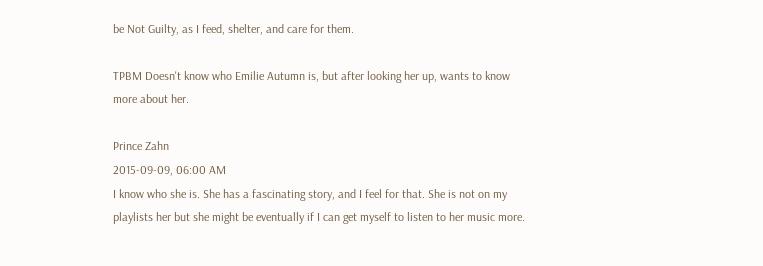be Not Guilty, as I feed, shelter, and care for them.

TPBM Doesn't know who Emilie Autumn is, but after looking her up, wants to know more about her.

Prince Zahn
2015-09-09, 06:00 AM
I know who she is. She has a fascinating story, and I feel for that. She is not on my playlists her but she might be eventually if I can get myself to listen to her music more.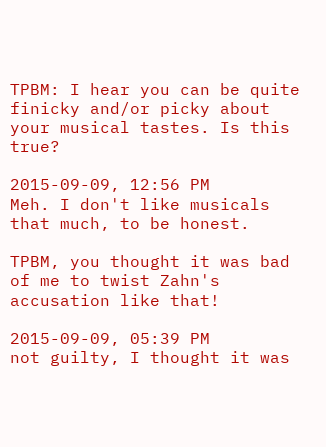TPBM: I hear you can be quite finicky and/or picky about your musical tastes. Is this true?

2015-09-09, 12:56 PM
Meh. I don't like musicals that much, to be honest.

TPBM, you thought it was bad of me to twist Zahn's accusation like that!

2015-09-09, 05:39 PM
not guilty, I thought it was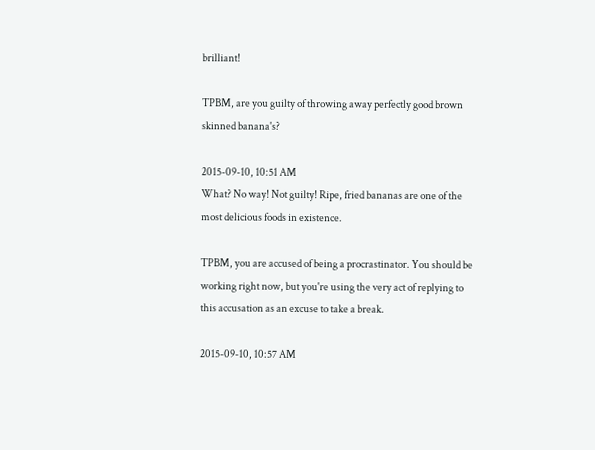brilliant!

TPBM, are you guilty of throwing away perfectly good brown skinned banana's?

2015-09-10, 10:51 AM
What? No way! Not guilty! Ripe, fried bananas are one of the most delicious foods in existence.

TPBM, you are accused of being a procrastinator. You should be working right now, but you're using the very act of replying to this accusation as an excuse to take a break.

2015-09-10, 10:57 AM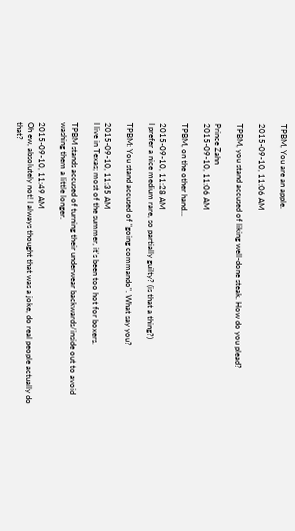TPBM, You are an apple.

2015-09-10, 11:06 AM

TPBM, you stand accused of liking well-done steak. How do you plead?

Prince Zahn
2015-09-10, 11:06 AM

TPBM, on the other hand...

2015-09-10, 11:28 AM
I prefer a nice medium rare, so partially guilty? (is that a thing?)

TPBM: You stand accused of "going commando". What say you?

2015-09-10, 11:35 AM
I live in Texas; most of the summer, it's been too hot for boxers.

TPBM stands accused of turning their underwear backwards/inside out to avoid washing them a little longer.

2015-09-10, 11:49 AM
Oh ew, absolutely not! I always thought that was a joke, do real people actually do that?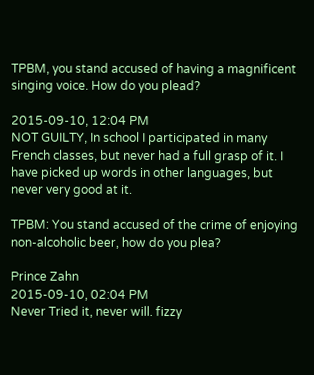TPBM, you stand accused of having a magnificent singing voice. How do you plead?

2015-09-10, 12:04 PM
NOT GUILTY, In school I participated in many French classes, but never had a full grasp of it. I have picked up words in other languages, but never very good at it.

TPBM: You stand accused of the crime of enjoying non-alcoholic beer, how do you plea?

Prince Zahn
2015-09-10, 02:04 PM
Never Tried it, never will. fizzy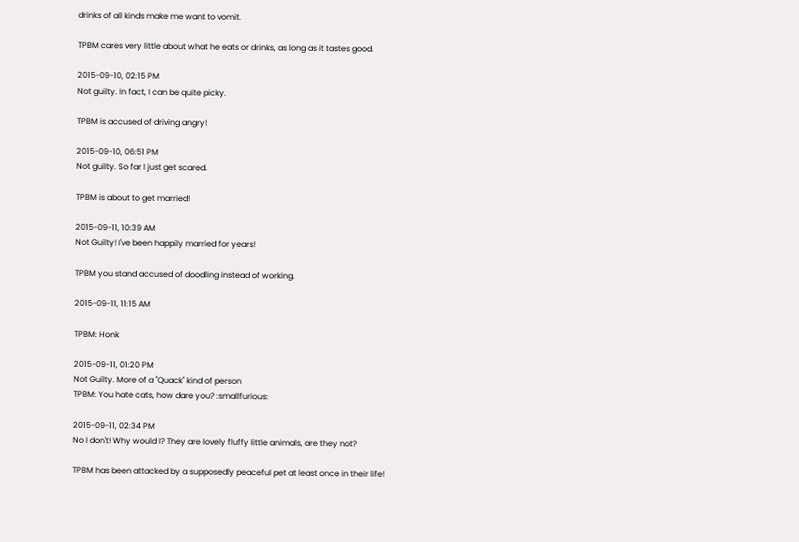drinks of all kinds make me want to vomit.

TPBM cares very little about what he eats or drinks, as long as it tastes good.

2015-09-10, 02:15 PM
Not guilty. In fact, I can be quite picky.

TPBM is accused of driving angry!

2015-09-10, 06:51 PM
Not guilty. So far I just get scared.

TPBM is about to get married!

2015-09-11, 10:39 AM
Not Guilty! I've been happily married for years!

TPBM you stand accused of doodling instead of working.

2015-09-11, 11:15 AM

TPBM: Honk

2015-09-11, 01:20 PM
Not Guilty. More of a "Quack" kind of person
TPBM: You hate cats, how dare you? :smallfurious:

2015-09-11, 02:34 PM
No I don't! Why would I? They are lovely fluffy little animals, are they not?

TPBM has been attacked by a supposedly peaceful pet at least once in their life!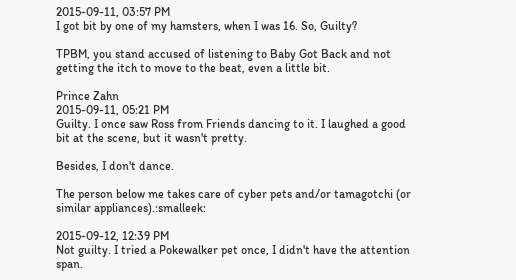2015-09-11, 03:57 PM
I got bit by one of my hamsters, when I was 16. So, Guilty?

TPBM, you stand accused of listening to Baby Got Back and not getting the itch to move to the beat, even a little bit.

Prince Zahn
2015-09-11, 05:21 PM
Guilty. I once saw Ross from Friends dancing to it. I laughed a good bit at the scene, but it wasn't pretty.

Besides, I don't dance.

The person below me takes care of cyber pets and/or tamagotchi (or similar appliances).:smalleek:

2015-09-12, 12:39 PM
Not guilty. I tried a Pokewalker pet once, I didn't have the attention span.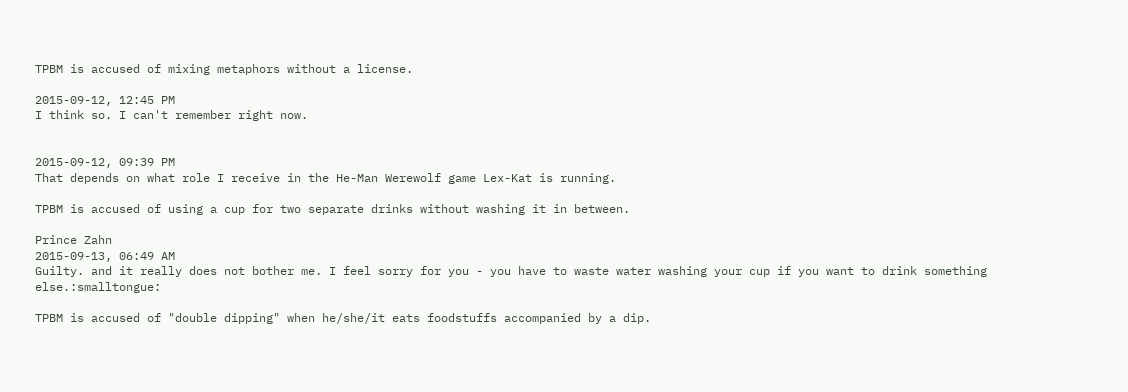TPBM is accused of mixing metaphors without a license.

2015-09-12, 12:45 PM
I think so. I can't remember right now.


2015-09-12, 09:39 PM
That depends on what role I receive in the He-Man Werewolf game Lex-Kat is running.

TPBM is accused of using a cup for two separate drinks without washing it in between.

Prince Zahn
2015-09-13, 06:49 AM
Guilty. and it really does not bother me. I feel sorry for you - you have to waste water washing your cup if you want to drink something else.:smalltongue:

TPBM is accused of "double dipping" when he/she/it eats foodstuffs accompanied by a dip.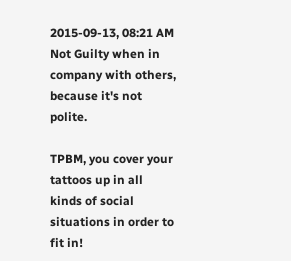2015-09-13, 08:21 AM
Not Guilty when in company with others, because it's not polite.

TPBM, you cover your tattoos up in all kinds of social situations in order to fit in!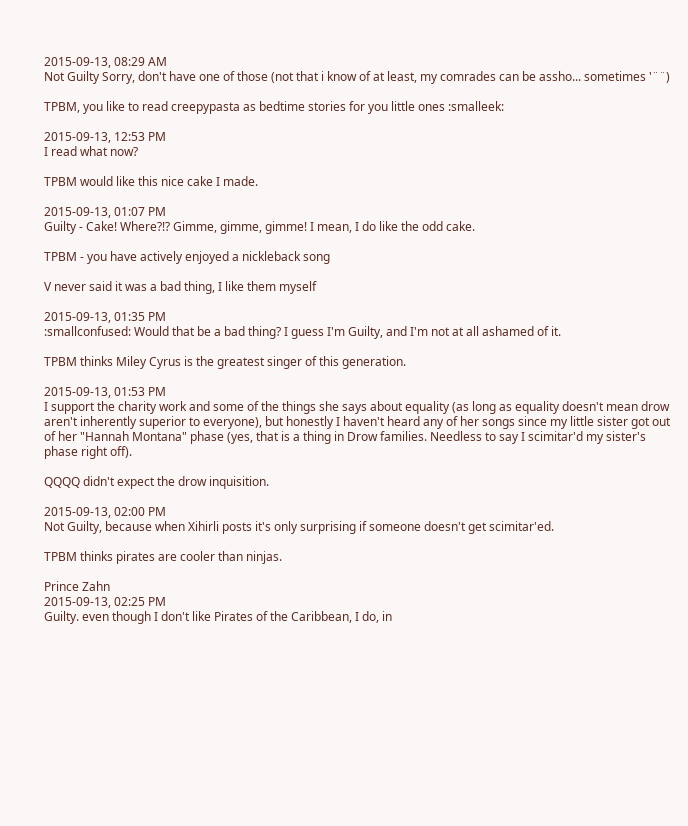2015-09-13, 08:29 AM
Not Guilty Sorry, don't have one of those (not that i know of at least, my comrades can be assho... sometimes '¨¨)

TPBM, you like to read creepypasta as bedtime stories for you little ones :smalleek:

2015-09-13, 12:53 PM
I read what now?

TPBM would like this nice cake I made.

2015-09-13, 01:07 PM
Guilty - Cake! Where?!? Gimme, gimme, gimme! I mean, I do like the odd cake.

TPBM - you have actively enjoyed a nickleback song

V never said it was a bad thing, I like them myself

2015-09-13, 01:35 PM
:smallconfused: Would that be a bad thing? I guess I'm Guilty, and I'm not at all ashamed of it.

TPBM thinks Miley Cyrus is the greatest singer of this generation.

2015-09-13, 01:53 PM
I support the charity work and some of the things she says about equality (as long as equality doesn't mean drow aren't inherently superior to everyone), but honestly I haven't heard any of her songs since my little sister got out of her "Hannah Montana" phase (yes, that is a thing in Drow families. Needless to say I scimitar'd my sister's phase right off).

QQQQ didn't expect the drow inquisition.

2015-09-13, 02:00 PM
Not Guilty, because when Xihirli posts it's only surprising if someone doesn't get scimitar'ed.

TPBM thinks pirates are cooler than ninjas.

Prince Zahn
2015-09-13, 02:25 PM
Guilty. even though I don't like Pirates of the Caribbean, I do, in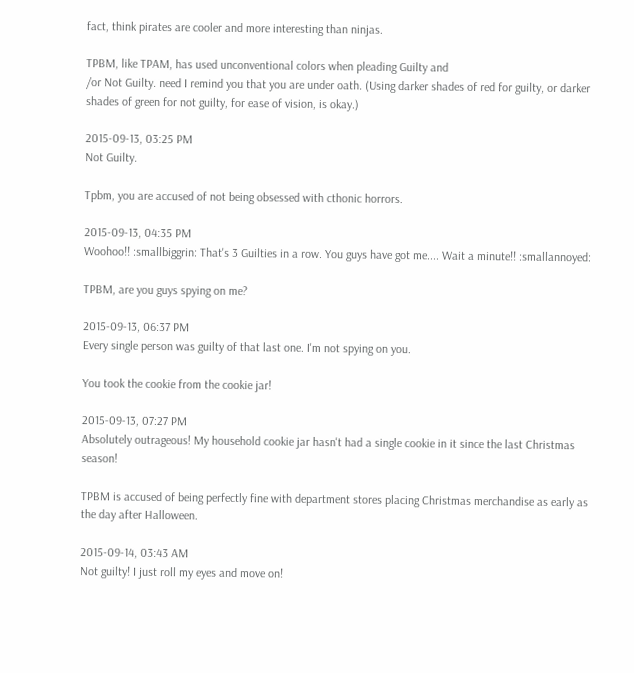fact, think pirates are cooler and more interesting than ninjas.

TPBM, like TPAM, has used unconventional colors when pleading Guilty and
/or Not Guilty. need I remind you that you are under oath. (Using darker shades of red for guilty, or darker shades of green for not guilty, for ease of vision, is okay.)

2015-09-13, 03:25 PM
Not Guilty.

Tpbm, you are accused of not being obsessed with cthonic horrors.

2015-09-13, 04:35 PM
Woohoo!! :smallbiggrin: That's 3 Guilties in a row. You guys have got me.... Wait a minute!! :smallannoyed:

TPBM, are you guys spying on me?

2015-09-13, 06:37 PM
Every single person was guilty of that last one. I'm not spying on you.

You took the cookie from the cookie jar!

2015-09-13, 07:27 PM
Absolutely outrageous! My household cookie jar hasn't had a single cookie in it since the last Christmas season!

TPBM is accused of being perfectly fine with department stores placing Christmas merchandise as early as the day after Halloween.

2015-09-14, 03:43 AM
Not guilty! I just roll my eyes and move on!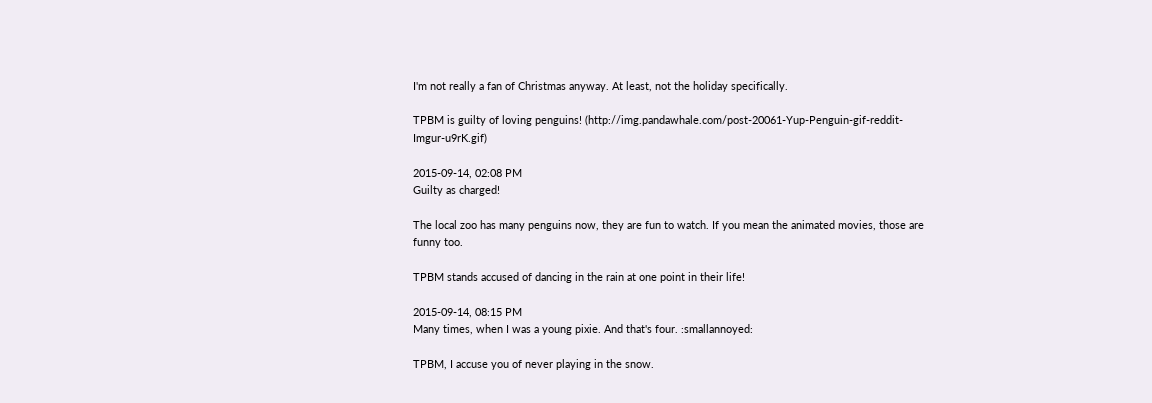I'm not really a fan of Christmas anyway. At least, not the holiday specifically.

TPBM is guilty of loving penguins! (http://img.pandawhale.com/post-20061-Yup-Penguin-gif-reddit-Imgur-u9rK.gif)

2015-09-14, 02:08 PM
Guilty as charged!

The local zoo has many penguins now, they are fun to watch. If you mean the animated movies, those are funny too.

TPBM stands accused of dancing in the rain at one point in their life!

2015-09-14, 08:15 PM
Many times, when I was a young pixie. And that's four. :smallannoyed:

TPBM, I accuse you of never playing in the snow.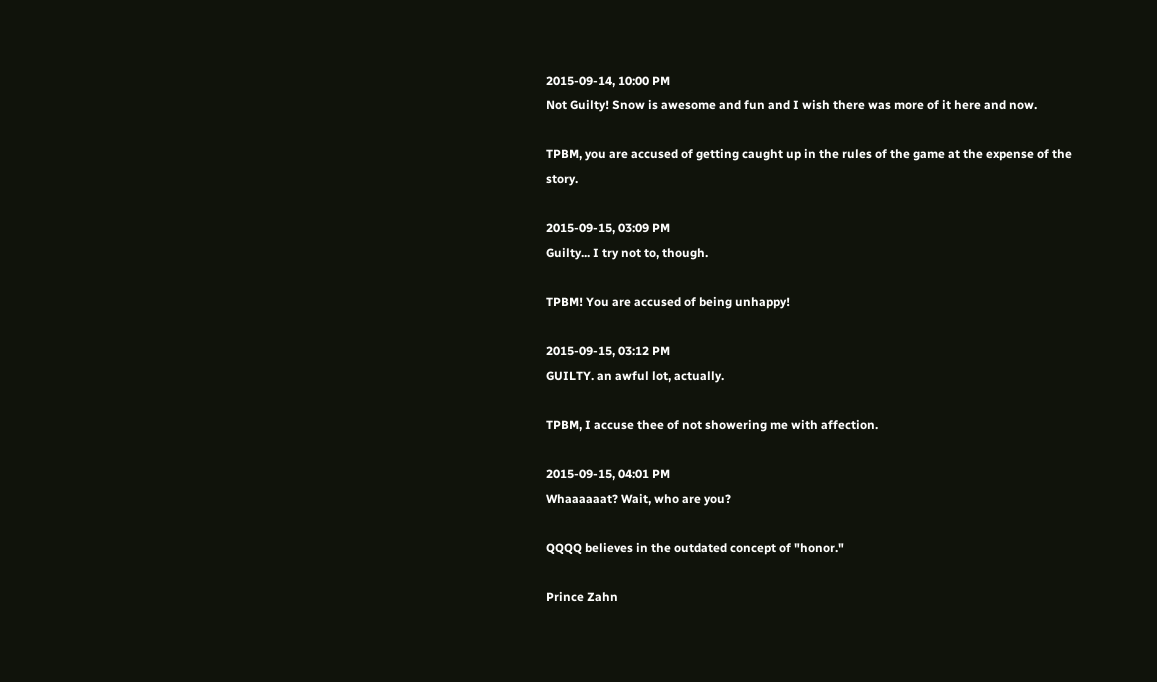2015-09-14, 10:00 PM
Not Guilty! Snow is awesome and fun and I wish there was more of it here and now.

TPBM, you are accused of getting caught up in the rules of the game at the expense of the story.

2015-09-15, 03:09 PM
Guilty... I try not to, though.

TPBM! You are accused of being unhappy!

2015-09-15, 03:12 PM
GUILTY. an awful lot, actually.

TPBM, I accuse thee of not showering me with affection.

2015-09-15, 04:01 PM
Whaaaaaat? Wait, who are you?

QQQQ believes in the outdated concept of "honor."

Prince Zahn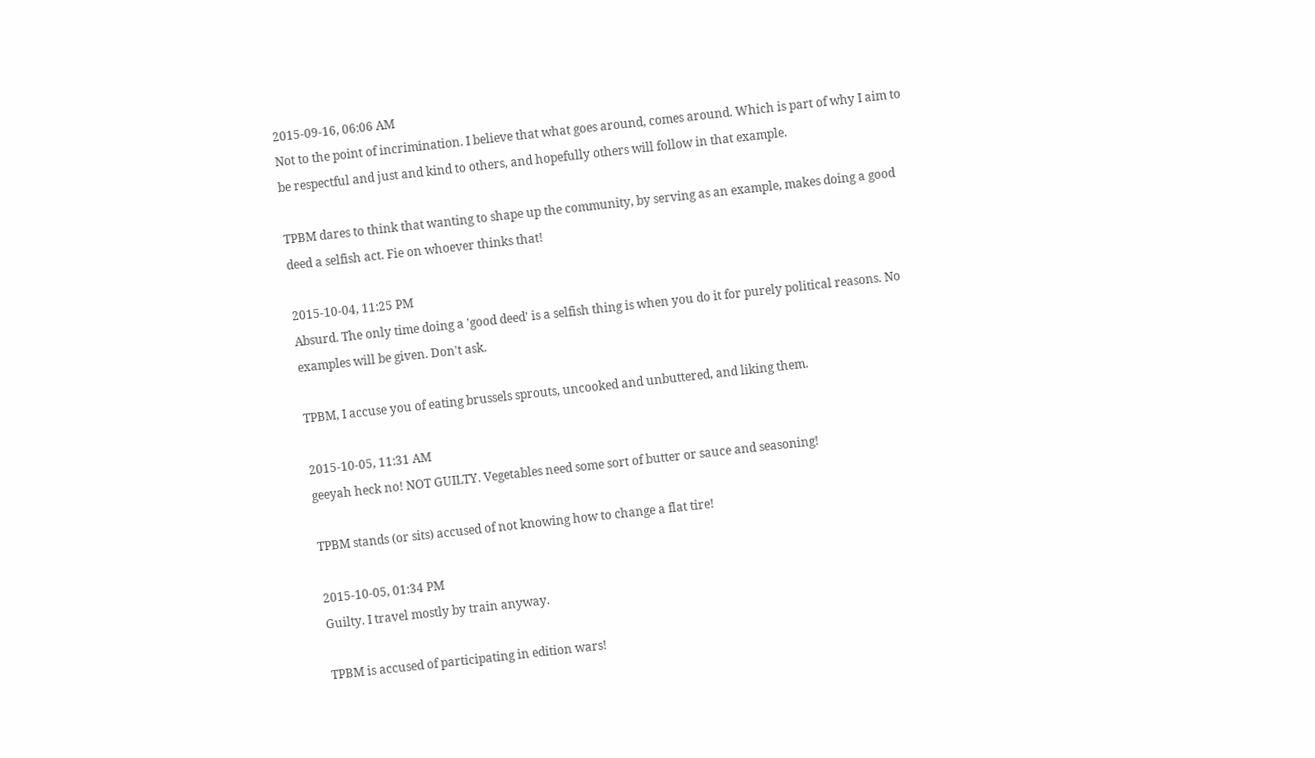2015-09-16, 06:06 AM
Not to the point of incrimination. I believe that what goes around, comes around. Which is part of why I aim to be respectful and just and kind to others, and hopefully others will follow in that example.

TPBM dares to think that wanting to shape up the community, by serving as an example, makes doing a good deed a selfish act. Fie on whoever thinks that!

2015-10-04, 11:25 PM
Absurd. The only time doing a 'good deed' is a selfish thing is when you do it for purely political reasons. No examples will be given. Don't ask.

TPBM, I accuse you of eating brussels sprouts, uncooked and unbuttered, and liking them.

2015-10-05, 11:31 AM
geeyah heck no! NOT GUILTY. Vegetables need some sort of butter or sauce and seasoning!

TPBM stands (or sits) accused of not knowing how to change a flat tire!

2015-10-05, 01:34 PM
Guilty. I travel mostly by train anyway.

TPBM is accused of participating in edition wars!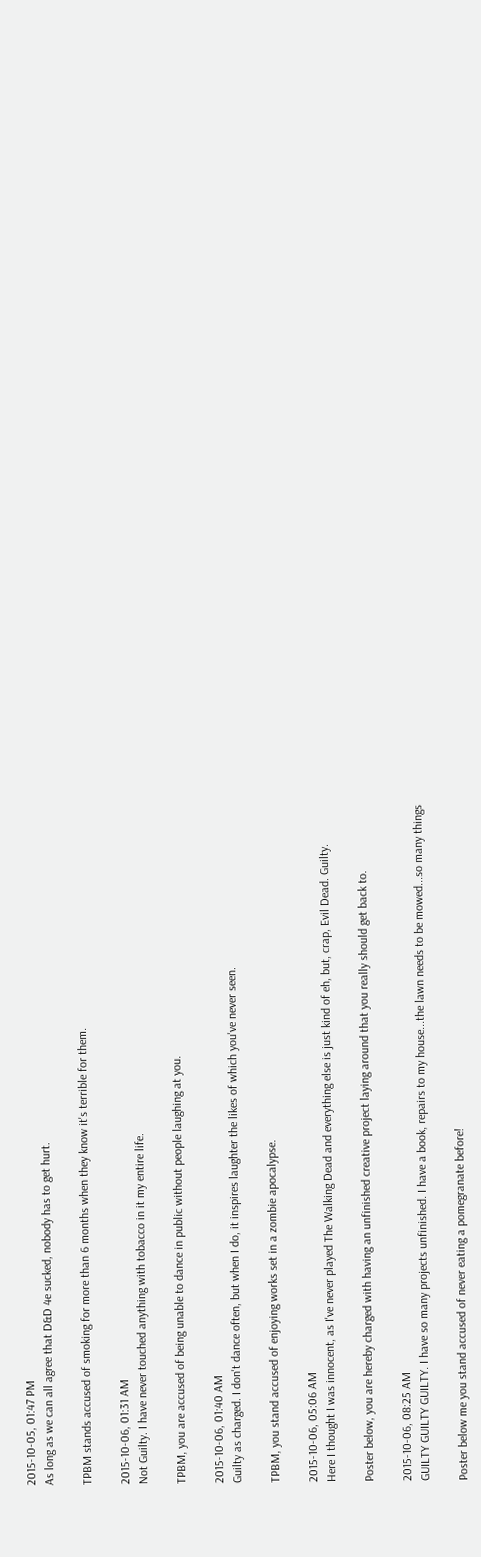2015-10-05, 01:47 PM
As long as we can all agree that D&D 4e sucked, nobody has to get hurt.

TPBM stands accused of smoking for more than 6 months when they know it's terrible for them.

2015-10-06, 01:31 AM
Not Guilty. I have never touched anything with tobacco in it my entire life.

TPBM, you are accused of being unable to dance in public without people laughing at you.

2015-10-06, 01:40 AM
Guilty as charged. I don't dance often, but when I do, it inspires laughter the likes of which you've never seen.

TPBM, you stand accused of enjoying works set in a zombie apocalypse.

2015-10-06, 05:06 AM
Here I thought I was innocent, as I've never played The Walking Dead and everything else is just kind of eh, but, crap, Evil Dead. Guilty.

Poster below, you are hereby charged with having an unfinished creative project laying around that you really should get back to.

2015-10-06, 08:25 AM
GUILTY GUILTY GUILTY. I have so many projects unfinished. I have a book, repairs to my house...the lawn needs to be mowed...so many things

Poster below me you stand accused of never eating a pomegranate before!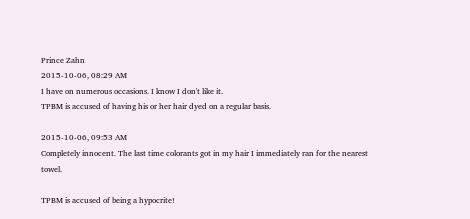Prince Zahn
2015-10-06, 08:29 AM
I have on numerous occasions. I know I don't like it.
TPBM is accused of having his or her hair dyed on a regular basis.

2015-10-06, 09:53 AM
Completely innocent. The last time colorants got in my hair I immediately ran for the nearest towel.

TPBM is accused of being a hypocrite!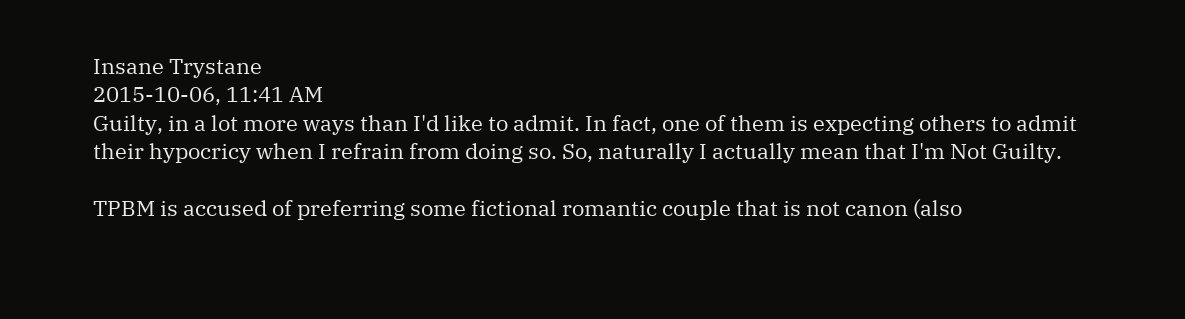Insane Trystane
2015-10-06, 11:41 AM
Guilty, in a lot more ways than I'd like to admit. In fact, one of them is expecting others to admit their hypocricy when I refrain from doing so. So, naturally I actually mean that I'm Not Guilty.

TPBM is accused of preferring some fictional romantic couple that is not canon (also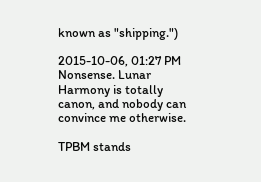known as "shipping.")

2015-10-06, 01:27 PM
Nonsense. Lunar Harmony is totally canon, and nobody can convince me otherwise.

TPBM stands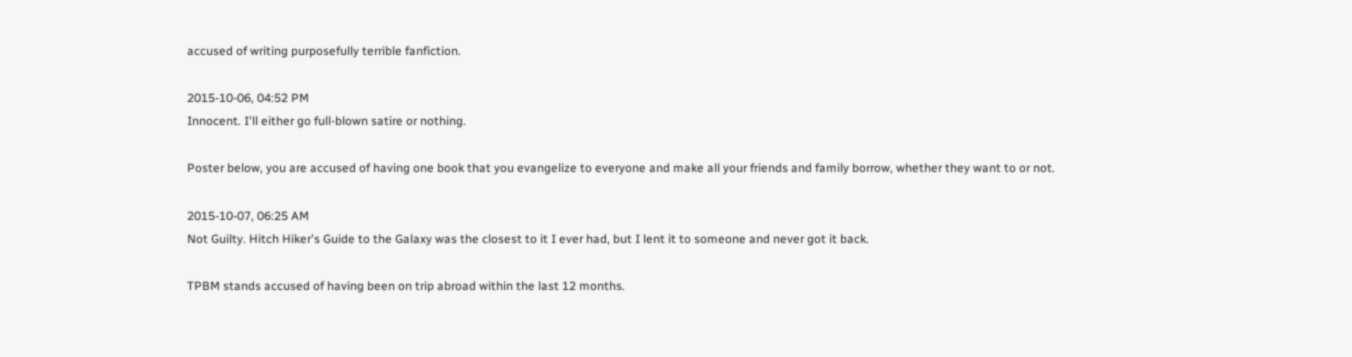accused of writing purposefully terrible fanfiction.

2015-10-06, 04:52 PM
Innocent. I'll either go full-blown satire or nothing.

Poster below, you are accused of having one book that you evangelize to everyone and make all your friends and family borrow, whether they want to or not.

2015-10-07, 06:25 AM
Not Guilty. Hitch Hiker's Guide to the Galaxy was the closest to it I ever had, but I lent it to someone and never got it back.

TPBM stands accused of having been on trip abroad within the last 12 months.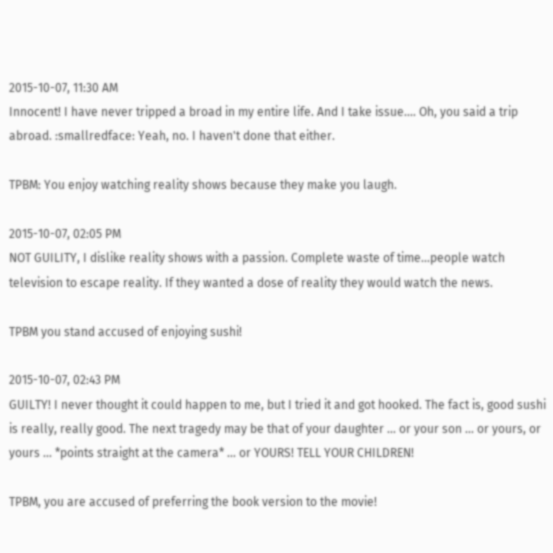2015-10-07, 11:30 AM
Innocent! I have never tripped a broad in my entire life. And I take issue.... Oh, you said a trip abroad. :smallredface: Yeah, no. I haven't done that either.

TPBM: You enjoy watching reality shows because they make you laugh.

2015-10-07, 02:05 PM
NOT GUILITY, I dislike reality shows with a passion. Complete waste of time...people watch television to escape reality. If they wanted a dose of reality they would watch the news.

TPBM you stand accused of enjoying sushi!

2015-10-07, 02:43 PM
GUILTY! I never thought it could happen to me, but I tried it and got hooked. The fact is, good sushi is really, really good. The next tragedy may be that of your daughter ... or your son ... or yours, or yours ... *points straight at the camera* ... or YOURS! TELL YOUR CHILDREN!

TPBM, you are accused of preferring the book version to the movie!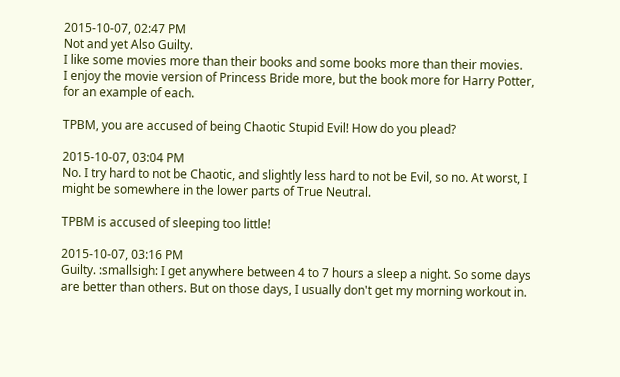2015-10-07, 02:47 PM
Not and yet Also Guilty.
I like some movies more than their books and some books more than their movies.
I enjoy the movie version of Princess Bride more, but the book more for Harry Potter, for an example of each.

TPBM, you are accused of being Chaotic Stupid Evil! How do you plead?

2015-10-07, 03:04 PM
No. I try hard to not be Chaotic, and slightly less hard to not be Evil, so no. At worst, I might be somewhere in the lower parts of True Neutral.

TPBM is accused of sleeping too little!

2015-10-07, 03:16 PM
Guilty. :smallsigh: I get anywhere between 4 to 7 hours a sleep a night. So some days are better than others. But on those days, I usually don't get my morning workout in.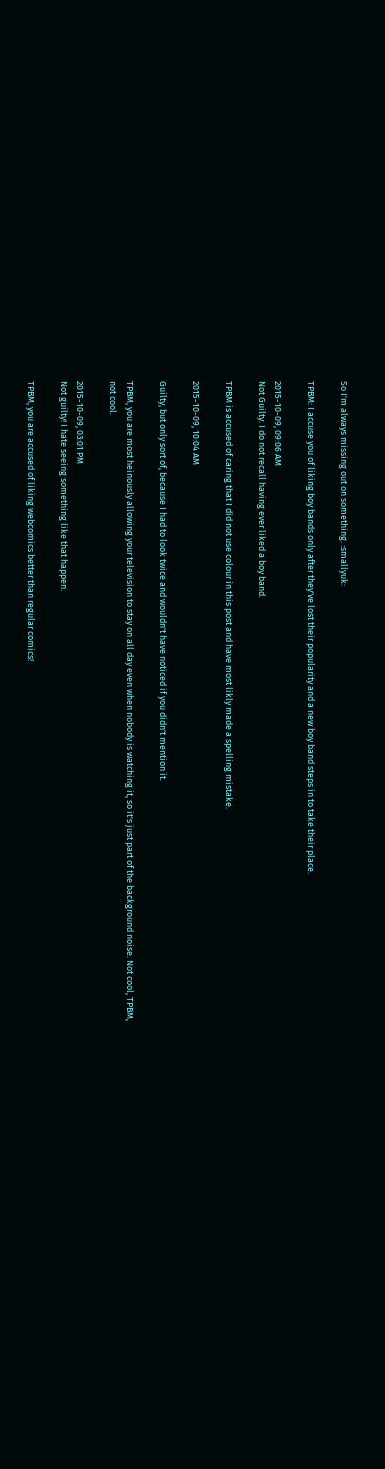So I'm always missing out on something. :smallyuk:

TPBM: I accuse you of liking boy bands only after they've lost their popularity and a new boy band steps in to take their place.

2015-10-09, 09:06 AM
Not Guilty. I do not recall having ever liked a boy band.

TPBM is accused of caring that I did not use colour in this post and have most likly made a spelling mistake.

2015-10-09, 10:04 AM

Guilty, but only sort of, because I had to look twice and wouldn't have noticed if you didn't mention it.

TPBM, you are most heinously allowing your television to stay on all day even when nobody is watching it, so it's just part of the background noise. Not cool, TPBM, not cool.

2015-10-09, 03:01 PM
Not guilty! I hate seeing something like that happen.

TPBM, you are accused of liking webcomics better than regular comics!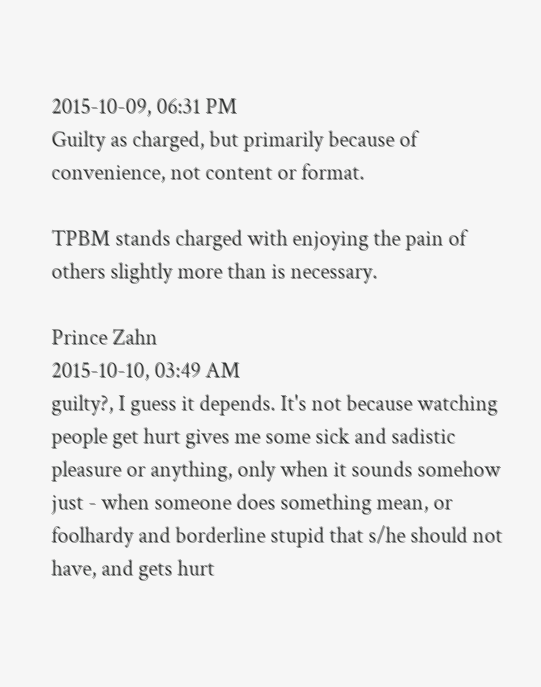2015-10-09, 06:31 PM
Guilty as charged, but primarily because of convenience, not content or format.

TPBM stands charged with enjoying the pain of others slightly more than is necessary.

Prince Zahn
2015-10-10, 03:49 AM
guilty?, I guess it depends. It's not because watching people get hurt gives me some sick and sadistic pleasure or anything, only when it sounds somehow just - when someone does something mean, or foolhardy and borderline stupid that s/he should not have, and gets hurt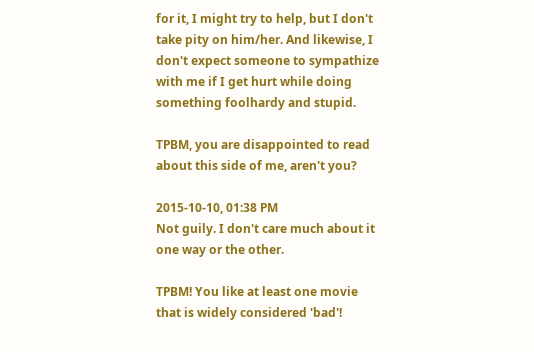for it, I might try to help, but I don't take pity on him/her. And likewise, I don't expect someone to sympathize with me if I get hurt while doing something foolhardy and stupid.

TPBM, you are disappointed to read about this side of me, aren't you?

2015-10-10, 01:38 PM
Not guily. I don't care much about it one way or the other.

TPBM! You like at least one movie that is widely considered 'bad'!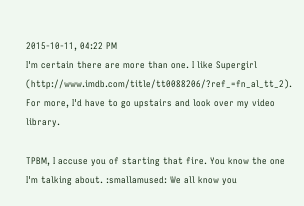2015-10-11, 04:22 PM
I'm certain there are more than one. I like Supergirl (http://www.imdb.com/title/tt0088206/?ref_=fn_al_tt_2). For more, I'd have to go upstairs and look over my video library.

TPBM, I accuse you of starting that fire. You know the one I'm talking about. :smallamused: We all know you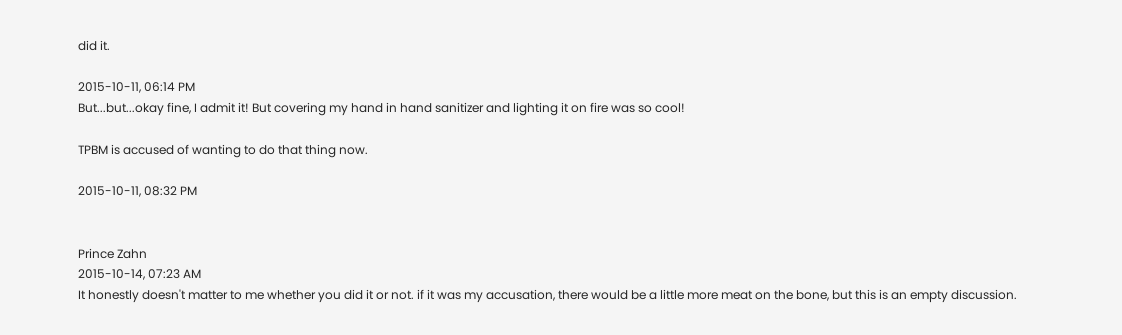did it.

2015-10-11, 06:14 PM
But...but...okay fine, I admit it! But covering my hand in hand sanitizer and lighting it on fire was so cool!

TPBM is accused of wanting to do that thing now.

2015-10-11, 08:32 PM


Prince Zahn
2015-10-14, 07:23 AM
It honestly doesn't matter to me whether you did it or not. if it was my accusation, there would be a little more meat on the bone, but this is an empty discussion.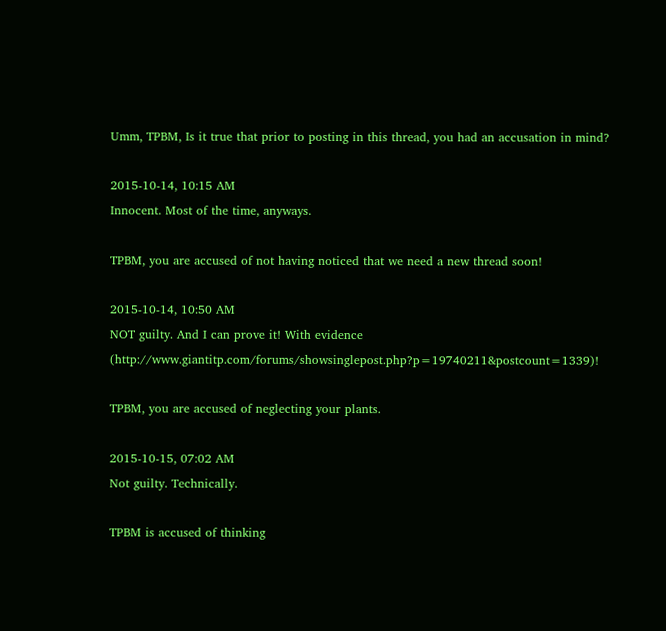Umm, TPBM, Is it true that prior to posting in this thread, you had an accusation in mind?

2015-10-14, 10:15 AM
Innocent. Most of the time, anyways.

TPBM, you are accused of not having noticed that we need a new thread soon!

2015-10-14, 10:50 AM
NOT guilty. And I can prove it! With evidence (http://www.giantitp.com/forums/showsinglepost.php?p=19740211&postcount=1339)!

TPBM, you are accused of neglecting your plants.

2015-10-15, 07:02 AM
Not guilty. Technically.

TPBM is accused of thinking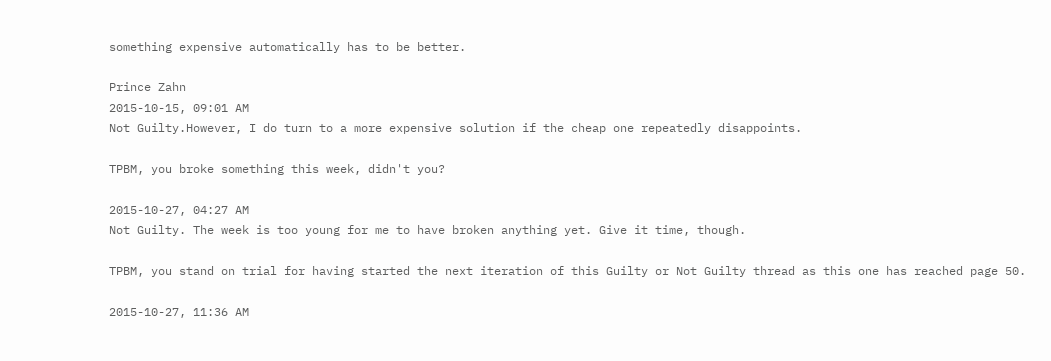something expensive automatically has to be better.

Prince Zahn
2015-10-15, 09:01 AM
Not Guilty.However, I do turn to a more expensive solution if the cheap one repeatedly disappoints.

TPBM, you broke something this week, didn't you?

2015-10-27, 04:27 AM
Not Guilty. The week is too young for me to have broken anything yet. Give it time, though.

TPBM, you stand on trial for having started the next iteration of this Guilty or Not Guilty thread as this one has reached page 50.

2015-10-27, 11:36 AM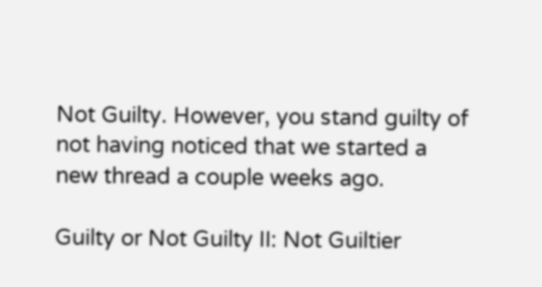Not Guilty. However, you stand guilty of not having noticed that we started a new thread a couple weeks ago.

Guilty or Not Guilty II: Not Guiltier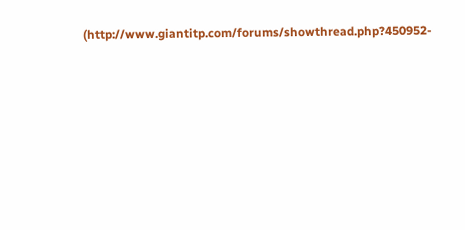(http://www.giantitp.com/forums/showthread.php?450952-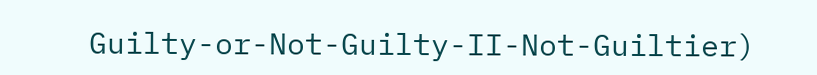Guilty-or-Not-Guilty-II-Not-Guiltier)